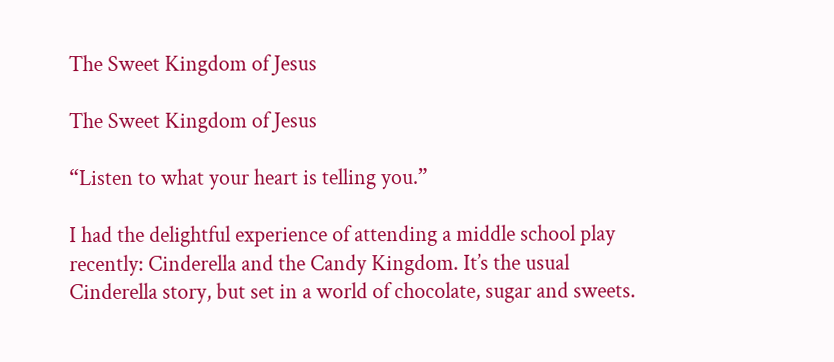The Sweet Kingdom of Jesus

The Sweet Kingdom of Jesus

“Listen to what your heart is telling you.”

I had the delightful experience of attending a middle school play recently: Cinderella and the Candy Kingdom. It’s the usual Cinderella story, but set in a world of chocolate, sugar and sweets.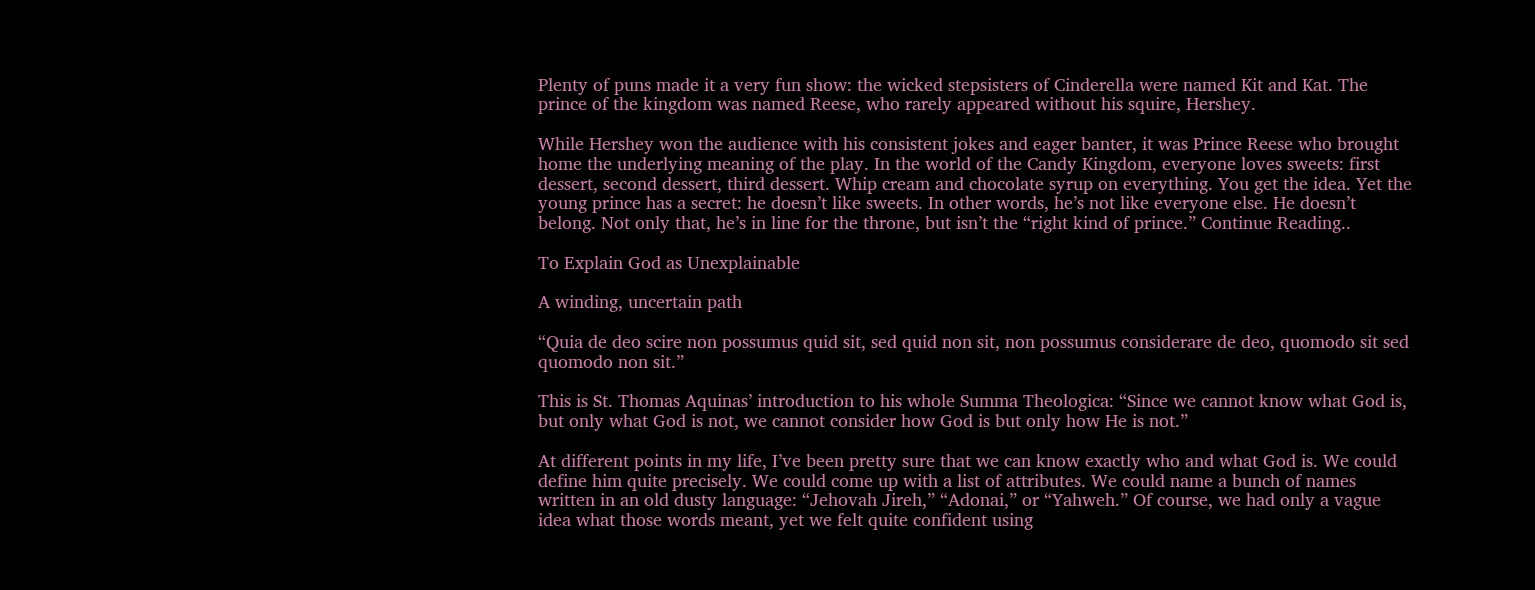Plenty of puns made it a very fun show: the wicked stepsisters of Cinderella were named Kit and Kat. The prince of the kingdom was named Reese, who rarely appeared without his squire, Hershey.

While Hershey won the audience with his consistent jokes and eager banter, it was Prince Reese who brought home the underlying meaning of the play. In the world of the Candy Kingdom, everyone loves sweets: first dessert, second dessert, third dessert. Whip cream and chocolate syrup on everything. You get the idea. Yet the young prince has a secret: he doesn’t like sweets. In other words, he’s not like everyone else. He doesn’t belong. Not only that, he’s in line for the throne, but isn’t the “right kind of prince.” Continue Reading..

To Explain God as Unexplainable

A winding, uncertain path

“Quia de deo scire non possumus quid sit, sed quid non sit, non possumus considerare de deo, quomodo sit sed quomodo non sit.”

This is St. Thomas Aquinas’ introduction to his whole Summa Theologica: “Since we cannot know what God is, but only what God is not, we cannot consider how God is but only how He is not.”

At different points in my life, I’ve been pretty sure that we can know exactly who and what God is. We could define him quite precisely. We could come up with a list of attributes. We could name a bunch of names written in an old dusty language: “Jehovah Jireh,” “Adonai,” or “Yahweh.” Of course, we had only a vague idea what those words meant, yet we felt quite confident using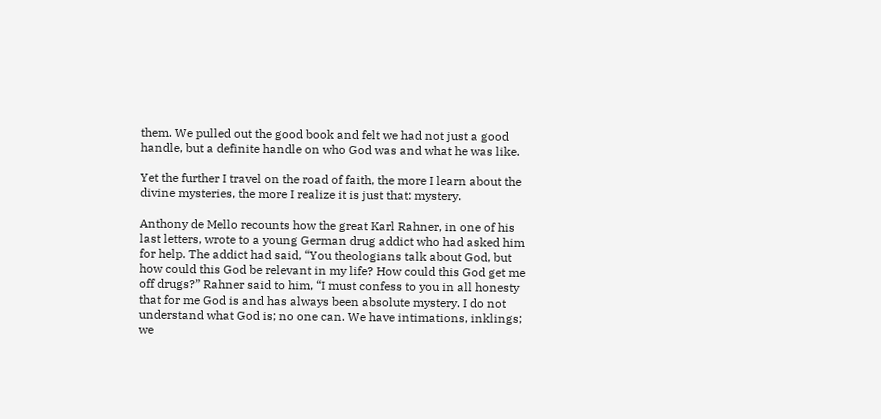them. We pulled out the good book and felt we had not just a good handle, but a definite handle on who God was and what he was like.

Yet the further I travel on the road of faith, the more I learn about the divine mysteries, the more I realize it is just that: mystery.

Anthony de Mello recounts how the great Karl Rahner, in one of his last letters, wrote to a young German drug addict who had asked him for help. The addict had said, “You theologians talk about God, but how could this God be relevant in my life? How could this God get me off drugs?” Rahner said to him, “I must confess to you in all honesty that for me God is and has always been absolute mystery. I do not understand what God is; no one can. We have intimations, inklings; we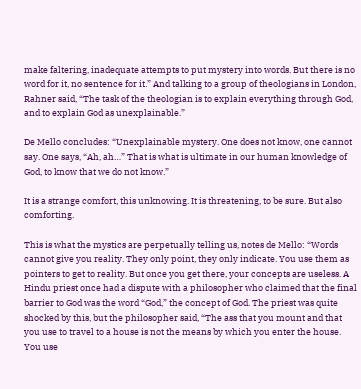make faltering, inadequate attempts to put mystery into words. But there is no word for it, no sentence for it.” And talking to a group of theologians in London, Rahner said, “The task of the theologian is to explain everything through God, and to explain God as unexplainable.”

De Mello concludes: “Unexplainable mystery. One does not know, one cannot say. One says, “Ah, ah…” That is what is ultimate in our human knowledge of God, to know that we do not know.”

It is a strange comfort, this unknowing. It is threatening, to be sure. But also comforting.

This is what the mystics are perpetually telling us, notes de Mello: “Words cannot give you reality. They only point, they only indicate. You use them as pointers to get to reality. But once you get there, your concepts are useless. A Hindu priest once had a dispute with a philosopher who claimed that the final barrier to God was the word “God,” the concept of God. The priest was quite shocked by this, but the philosopher said, “The ass that you mount and that you use to travel to a house is not the means by which you enter the house. You use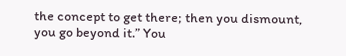the concept to get there; then you dismount, you go beyond it.” You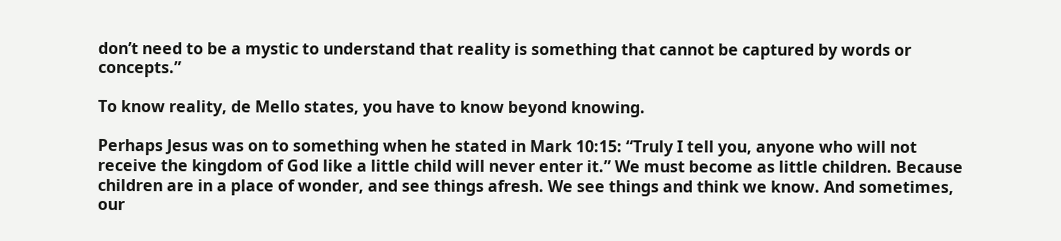don’t need to be a mystic to understand that reality is something that cannot be captured by words or concepts.”

To know reality, de Mello states, you have to know beyond knowing.

Perhaps Jesus was on to something when he stated in Mark 10:15: “Truly I tell you, anyone who will not receive the kingdom of God like a little child will never enter it.” We must become as little children. Because children are in a place of wonder, and see things afresh. We see things and think we know. And sometimes, our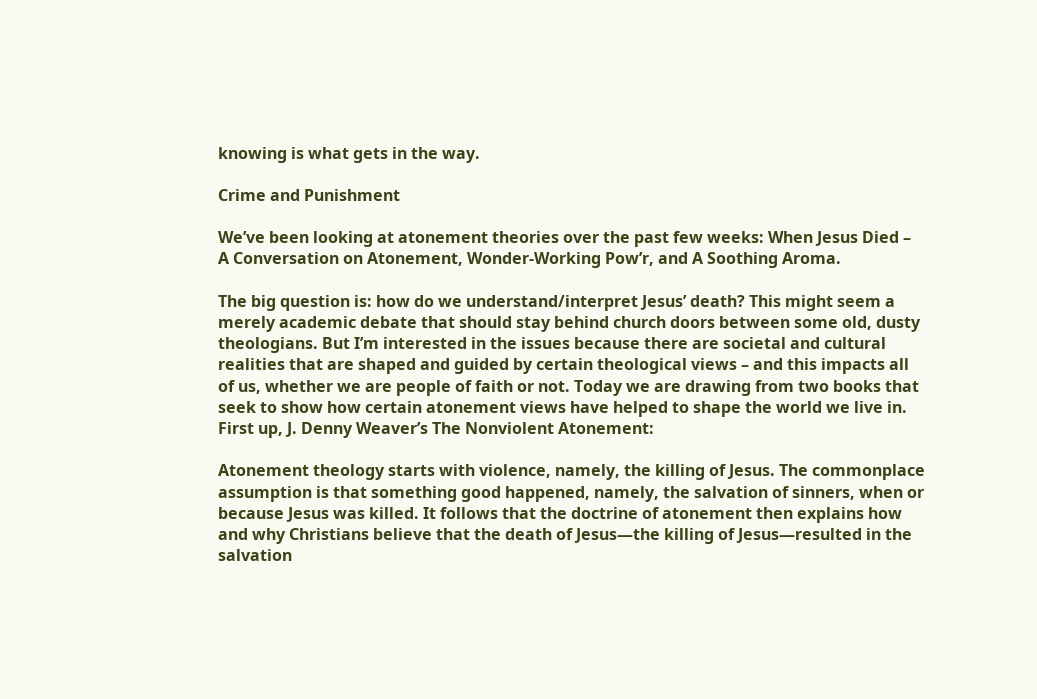knowing is what gets in the way.

Crime and Punishment

We’ve been looking at atonement theories over the past few weeks: When Jesus Died – A Conversation on Atonement, Wonder-Working Pow’r, and A Soothing Aroma.

The big question is: how do we understand/interpret Jesus’ death? This might seem a merely academic debate that should stay behind church doors between some old, dusty theologians. But I’m interested in the issues because there are societal and cultural realities that are shaped and guided by certain theological views – and this impacts all of us, whether we are people of faith or not. Today we are drawing from two books that seek to show how certain atonement views have helped to shape the world we live in. First up, J. Denny Weaver’s The Nonviolent Atonement:

Atonement theology starts with violence, namely, the killing of Jesus. The commonplace assumption is that something good happened, namely, the salvation of sinners, when or because Jesus was killed. It follows that the doctrine of atonement then explains how and why Christians believe that the death of Jesus—the killing of Jesus—resulted in the salvation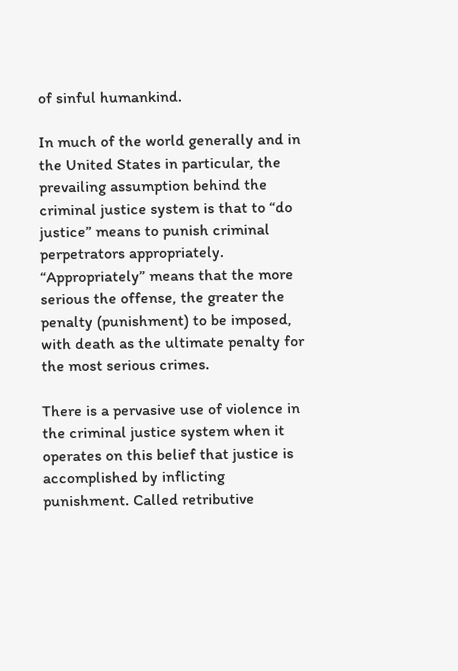of sinful humankind.

In much of the world generally and in the United States in particular, the prevailing assumption behind the criminal justice system is that to “do justice” means to punish criminal perpetrators appropriately. “Appropriately” means that the more serious the offense, the greater the penalty (punishment) to be imposed, with death as the ultimate penalty for the most serious crimes.

There is a pervasive use of violence in the criminal justice system when it operates on this belief that justice is accomplished by inflicting punishment. Called retributive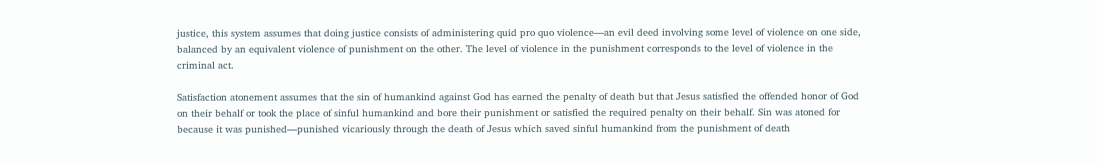justice, this system assumes that doing justice consists of administering quid pro quo violence—an evil deed involving some level of violence on one side, balanced by an equivalent violence of punishment on the other. The level of violence in the punishment corresponds to the level of violence in the criminal act.

Satisfaction atonement assumes that the sin of humankind against God has earned the penalty of death but that Jesus satisfied the offended honor of God on their behalf or took the place of sinful humankind and bore their punishment or satisfied the required penalty on their behalf. Sin was atoned for because it was punished—punished vicariously through the death of Jesus which saved sinful humankind from the punishment of death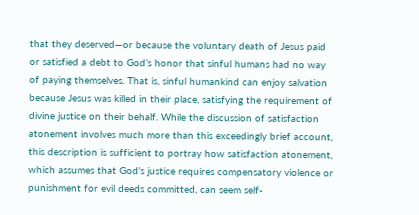that they deserved—or because the voluntary death of Jesus paid or satisfied a debt to God’s honor that sinful humans had no way of paying themselves. That is, sinful humankind can enjoy salvation because Jesus was killed in their place, satisfying the requirement of divine justice on their behalf. While the discussion of satisfaction atonement involves much more than this exceedingly brief account, this description is sufficient to portray how satisfaction atonement, which assumes that God’s justice requires compensatory violence or punishment for evil deeds committed, can seem self-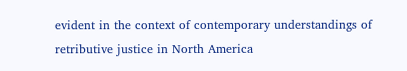evident in the context of contemporary understandings of retributive justice in North America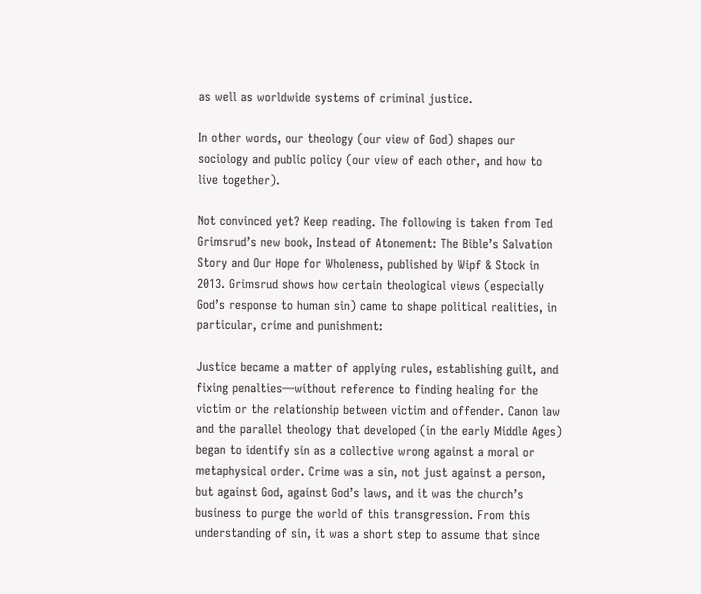as well as worldwide systems of criminal justice.

In other words, our theology (our view of God) shapes our sociology and public policy (our view of each other, and how to live together).

Not convinced yet? Keep reading. The following is taken from Ted Grimsrud’s new book, Instead of Atonement: The Bible’s Salvation Story and Our Hope for Wholeness, published by Wipf & Stock in 2013. Grimsrud shows how certain theological views (especially God’s response to human sin) came to shape political realities, in particular, crime and punishment:

Justice became a matter of applying rules, establishing guilt, and fixing penalties—without reference to finding healing for the victim or the relationship between victim and offender. Canon law and the parallel theology that developed (in the early Middle Ages) began to identify sin as a collective wrong against a moral or metaphysical order. Crime was a sin, not just against a person, but against God, against God’s laws, and it was the church’s business to purge the world of this transgression. From this understanding of sin, it was a short step to assume that since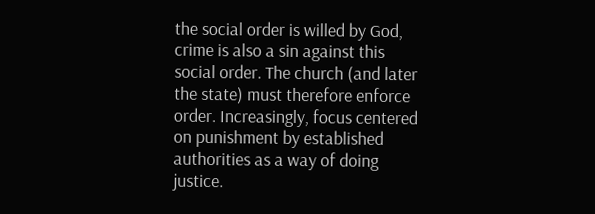the social order is willed by God, crime is also a sin against this social order. The church (and later the state) must therefore enforce order. Increasingly, focus centered on punishment by established authorities as a way of doing justice.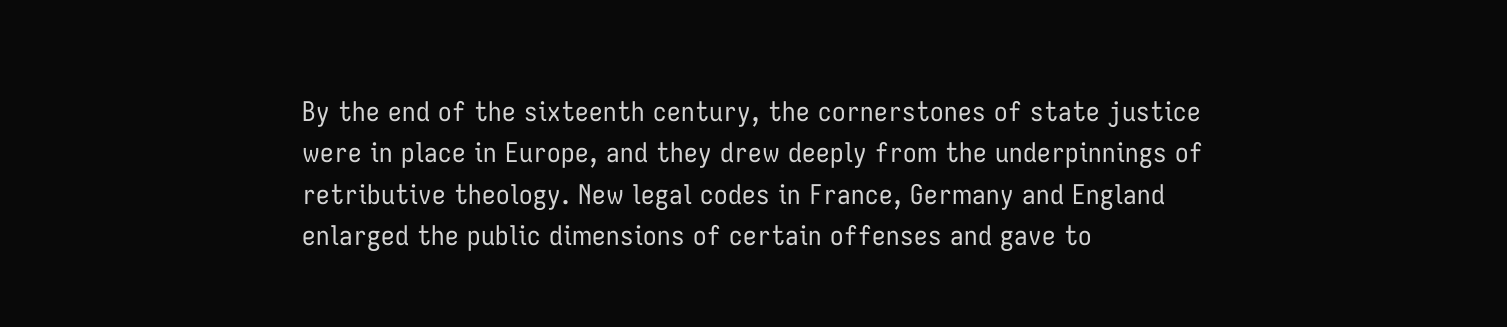By the end of the sixteenth century, the cornerstones of state justice were in place in Europe, and they drew deeply from the underpinnings of retributive theology. New legal codes in France, Germany and England enlarged the public dimensions of certain offenses and gave to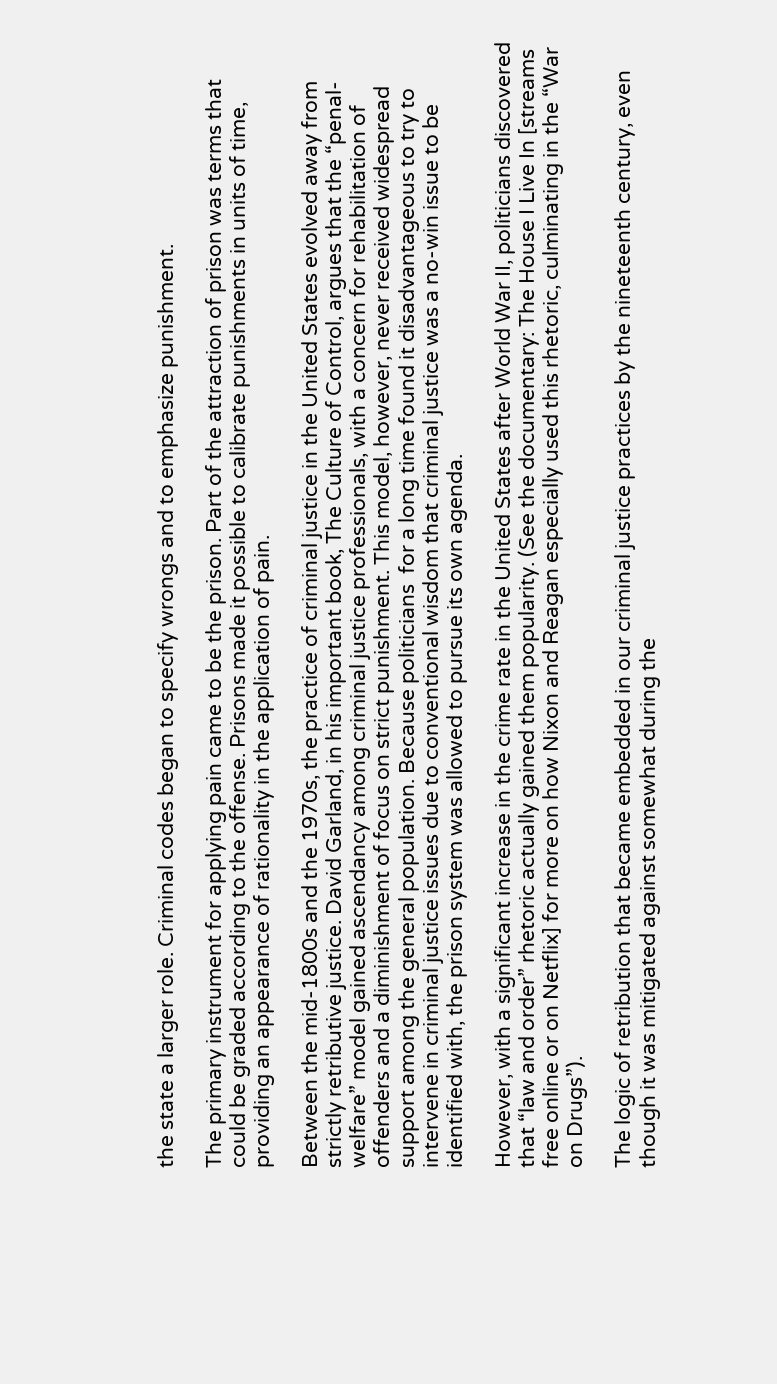the state a larger role. Criminal codes began to specify wrongs and to emphasize punishment.

The primary instrument for applying pain came to be the prison. Part of the attraction of prison was terms that could be graded according to the offense. Prisons made it possible to calibrate punishments in units of time, providing an appearance of rationality in the application of pain.

Between the mid-1800s and the 1970s, the practice of criminal justice in the United States evolved away from strictly retributive justice. David Garland, in his important book, The Culture of Control, argues that the “penal-welfare” model gained ascendancy among criminal justice professionals, with a concern for rehabilitation of offenders and a diminishment of focus on strict punishment. This model, however, never received widespread support among the general population. Because politicians  for a long time found it disadvantageous to try to intervene in criminal justice issues due to conventional wisdom that criminal justice was a no-win issue to be identified with, the prison system was allowed to pursue its own agenda.

However, with a significant increase in the crime rate in the United States after World War II, politicians discovered that “law and order” rhetoric actually gained them popularity. (See the documentary: The House I Live In [streams free online or on Netflix] for more on how Nixon and Reagan especially used this rhetoric, culminating in the “War on Drugs”).

The logic of retribution that became embedded in our criminal justice practices by the nineteenth century, even though it was mitigated against somewhat during the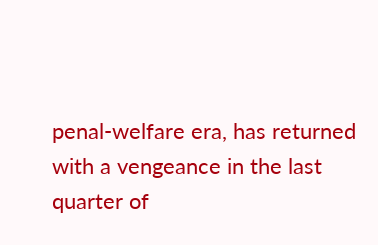penal-welfare era, has returned with a vengeance in the last quarter of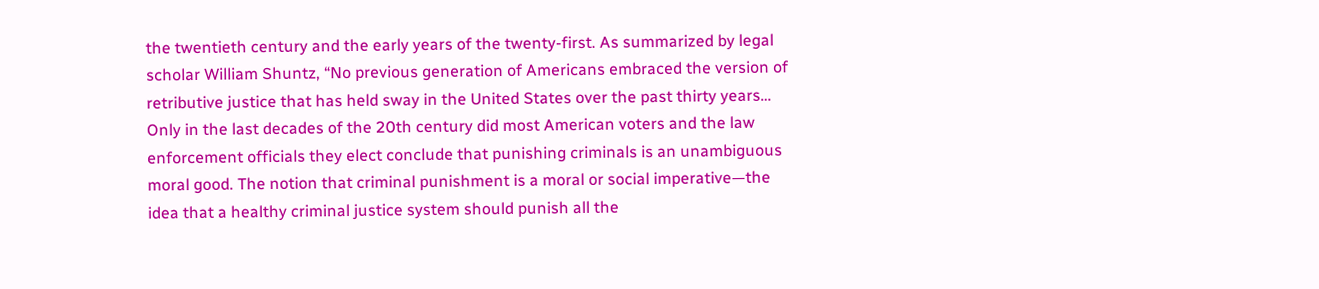the twentieth century and the early years of the twenty-first. As summarized by legal scholar William Shuntz, “No previous generation of Americans embraced the version of retributive justice that has held sway in the United States over the past thirty years… Only in the last decades of the 20th century did most American voters and the law enforcement officials they elect conclude that punishing criminals is an unambiguous moral good. The notion that criminal punishment is a moral or social imperative—the idea that a healthy criminal justice system should punish all the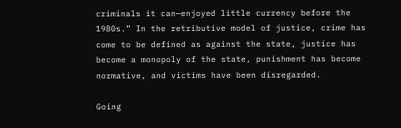criminals it can—enjoyed little currency before the 1980s.” In the retributive model of justice, crime has come to be defined as against the state, justice has become a monopoly of the state, punishment has become normative, and victims have been disregarded.

Going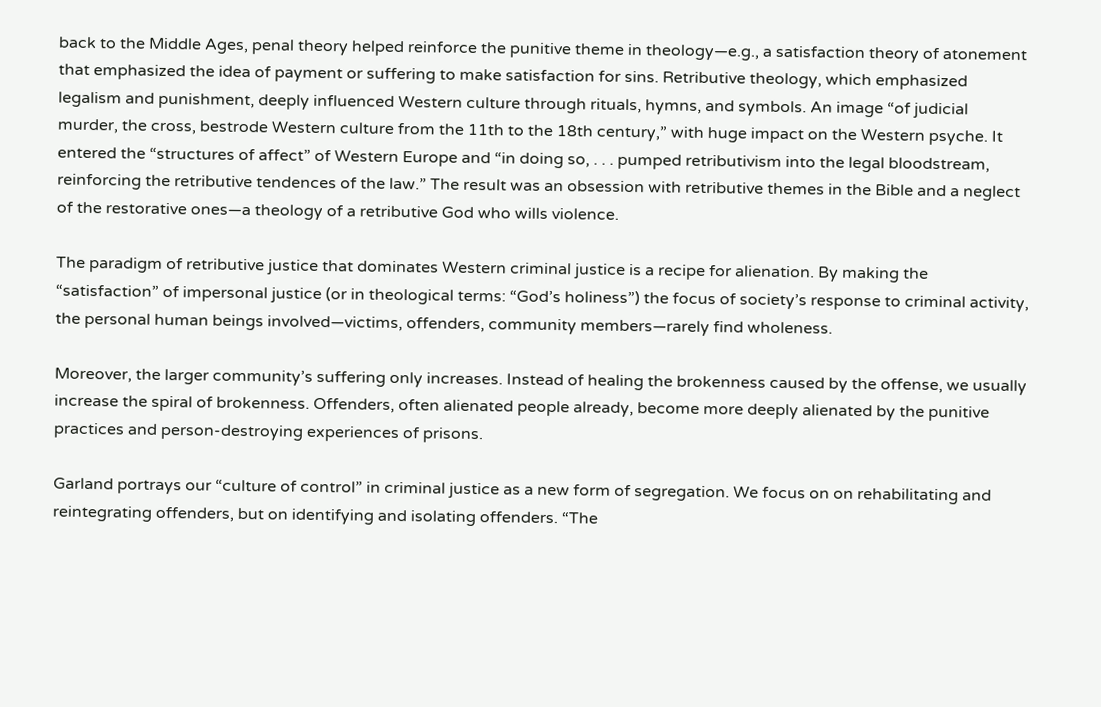back to the Middle Ages, penal theory helped reinforce the punitive theme in theology—e.g., a satisfaction theory of atonement that emphasized the idea of payment or suffering to make satisfaction for sins. Retributive theology, which emphasized legalism and punishment, deeply influenced Western culture through rituals, hymns, and symbols. An image “of judicial murder, the cross, bestrode Western culture from the 11th to the 18th century,” with huge impact on the Western psyche. It entered the “structures of affect” of Western Europe and “in doing so, . . . pumped retributivism into the legal bloodstream, reinforcing the retributive tendences of the law.” The result was an obsession with retributive themes in the Bible and a neglect of the restorative ones—a theology of a retributive God who wills violence.

The paradigm of retributive justice that dominates Western criminal justice is a recipe for alienation. By making the “satisfaction” of impersonal justice (or in theological terms: “God’s holiness”) the focus of society’s response to criminal activity, the personal human beings involved—victims, offenders, community members—rarely find wholeness.

Moreover, the larger community’s suffering only increases. Instead of healing the brokenness caused by the offense, we usually increase the spiral of brokenness. Offenders, often alienated people already, become more deeply alienated by the punitive practices and person-destroying experiences of prisons.

Garland portrays our “culture of control” in criminal justice as a new form of segregation. We focus on on rehabilitating and reintegrating offenders, but on identifying and isolating offenders. “The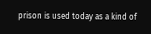prison is used today as a kind of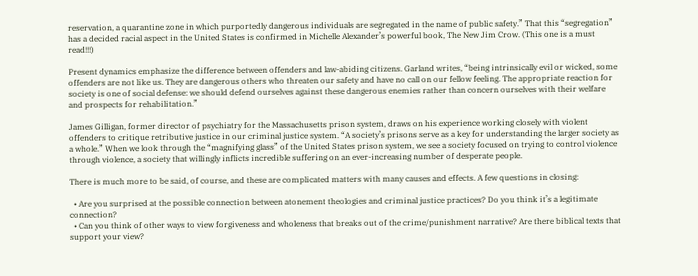reservation, a quarantine zone in which purportedly dangerous individuals are segregated in the name of public safety.” That this “segregation” has a decided racial aspect in the United States is confirmed in Michelle Alexander’s powerful book, The New Jim Crow. (This one is a must read!!!)

Present dynamics emphasize the difference between offenders and law-abiding citizens. Garland writes, “being intrinsically evil or wicked, some offenders are not like us. They are dangerous others who threaten our safety and have no call on our fellow feeling. The appropriate reaction for society is one of social defense: we should defend ourselves against these dangerous enemies rather than concern ourselves with their welfare and prospects for rehabilitation.”

James Gilligan, former director of psychiatry for the Massachusetts prison system, draws on his experience working closely with violent offenders to critique retributive justice in our criminal justice system. “A society’s prisons serve as a key for understanding the larger society as a whole.” When we look through the “magnifying glass” of the United States prison system, we see a society focused on trying to control violence through violence, a society that willingly inflicts incredible suffering on an ever-increasing number of desperate people.

There is much more to be said, of course, and these are complicated matters with many causes and effects. A few questions in closing:

  • Are you surprised at the possible connection between atonement theologies and criminal justice practices? Do you think it’s a legitimate connection?
  • Can you think of other ways to view forgiveness and wholeness that breaks out of the crime/punishment narrative? Are there biblical texts that support your view?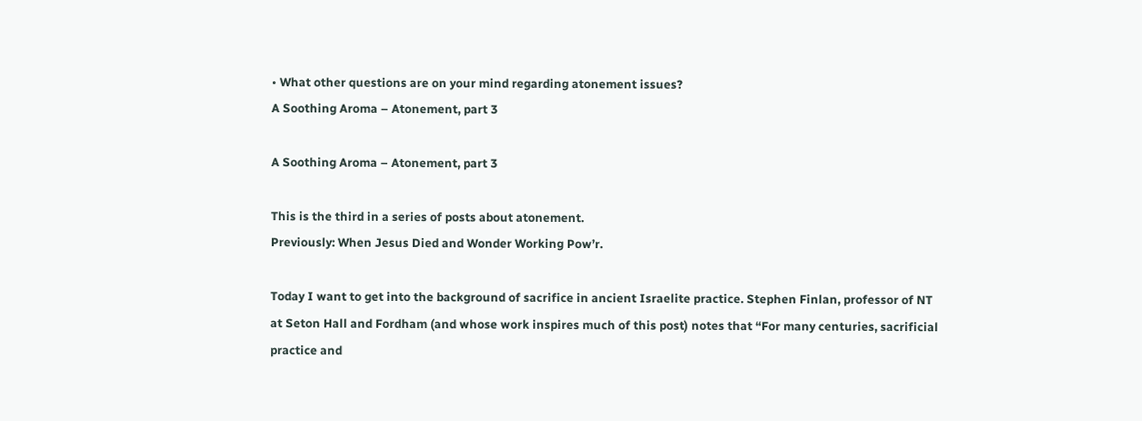• What other questions are on your mind regarding atonement issues?
A Soothing Aroma – Atonement, part 3

A Soothing Aroma – Atonement, part 3

This is the third in a series of posts about atonement.
Previously: When Jesus Died and Wonder Working Pow’r.

Today I want to get into the background of sacrifice in ancient Israelite practice. Stephen Finlan, professor of NT at Seton Hall and Fordham (and whose work inspires much of this post) notes that “For many centuries, sacrificial practice and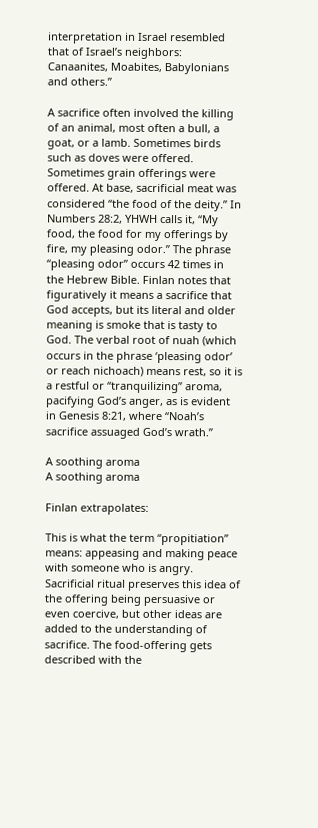interpretation in Israel resembled that of Israel’s neighbors: Canaanites, Moabites, Babylonians and others.”

A sacrifice often involved the killing of an animal, most often a bull, a goat, or a lamb. Sometimes birds such as doves were offered. Sometimes grain offerings were offered. At base, sacrificial meat was considered “the food of the deity.” In Numbers 28:2, YHWH calls it, “My food, the food for my offerings by fire, my pleasing odor.” The phrase “pleasing odor” occurs 42 times in the Hebrew Bible. Finlan notes that figuratively it means a sacrifice that God accepts, but its literal and older meaning is smoke that is tasty to God. The verbal root of nuah (which occurs in the phrase ‘pleasing odor’ or reach nichoach) means rest, so it is a restful or “tranquilizing” aroma, pacifying God’s anger, as is evident in Genesis 8:21, where “Noah’s sacrifice assuaged God’s wrath.”

A soothing aroma
A soothing aroma

Finlan extrapolates:

This is what the term “propitiation” means: appeasing and making peace with someone who is angry. Sacrificial ritual preserves this idea of the offering being persuasive or even coercive, but other ideas are added to the understanding of sacrifice. The food-offering gets described with the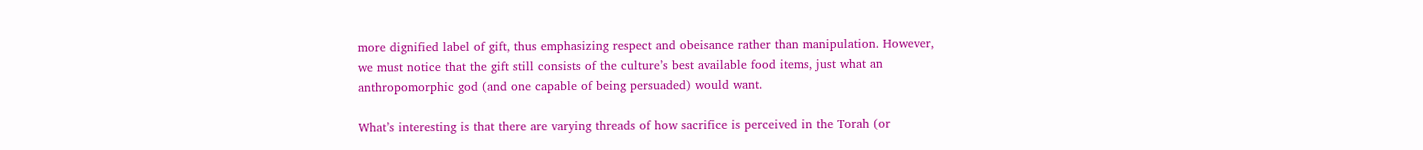more dignified label of gift, thus emphasizing respect and obeisance rather than manipulation. However, we must notice that the gift still consists of the culture’s best available food items, just what an anthropomorphic god (and one capable of being persuaded) would want.

What’s interesting is that there are varying threads of how sacrifice is perceived in the Torah (or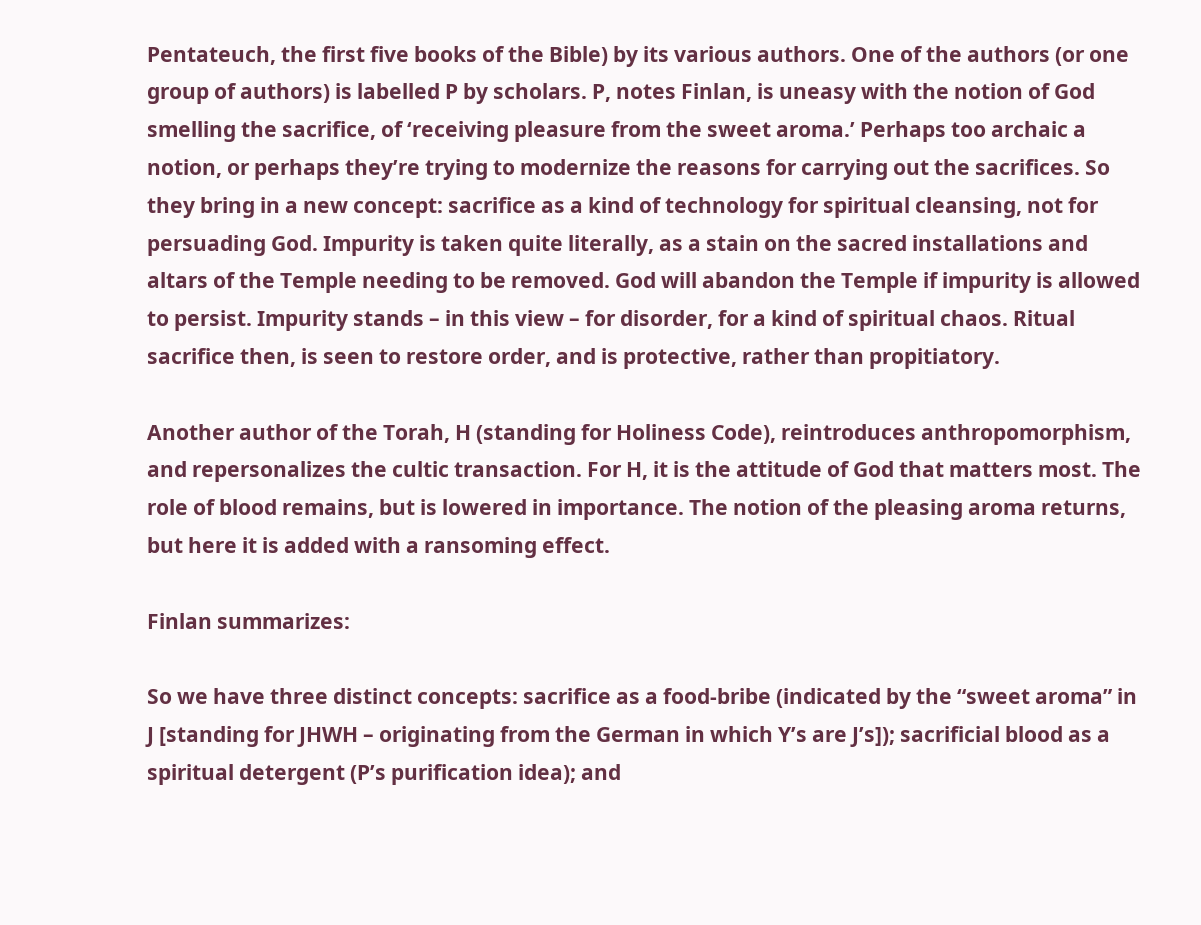Pentateuch, the first five books of the Bible) by its various authors. One of the authors (or one group of authors) is labelled P by scholars. P, notes Finlan, is uneasy with the notion of God smelling the sacrifice, of ‘receiving pleasure from the sweet aroma.’ Perhaps too archaic a notion, or perhaps they’re trying to modernize the reasons for carrying out the sacrifices. So they bring in a new concept: sacrifice as a kind of technology for spiritual cleansing, not for persuading God. Impurity is taken quite literally, as a stain on the sacred installations and altars of the Temple needing to be removed. God will abandon the Temple if impurity is allowed to persist. Impurity stands – in this view – for disorder, for a kind of spiritual chaos. Ritual sacrifice then, is seen to restore order, and is protective, rather than propitiatory.

Another author of the Torah, H (standing for Holiness Code), reintroduces anthropomorphism, and repersonalizes the cultic transaction. For H, it is the attitude of God that matters most. The role of blood remains, but is lowered in importance. The notion of the pleasing aroma returns, but here it is added with a ransoming effect.

Finlan summarizes:

So we have three distinct concepts: sacrifice as a food-bribe (indicated by the “sweet aroma” in J [standing for JHWH – originating from the German in which Y’s are J’s]); sacrificial blood as a spiritual detergent (P’s purification idea); and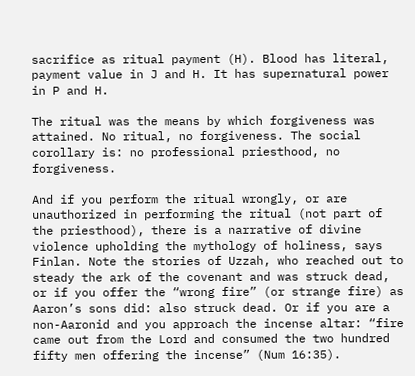sacrifice as ritual payment (H). Blood has literal, payment value in J and H. It has supernatural power in P and H.

The ritual was the means by which forgiveness was attained. No ritual, no forgiveness. The social corollary is: no professional priesthood, no forgiveness.

And if you perform the ritual wrongly, or are unauthorized in performing the ritual (not part of the priesthood), there is a narrative of divine violence upholding the mythology of holiness, says Finlan. Note the stories of Uzzah, who reached out to steady the ark of the covenant and was struck dead, or if you offer the “wrong fire” (or strange fire) as Aaron’s sons did: also struck dead. Or if you are a non-Aaronid and you approach the incense altar: “fire came out from the Lord and consumed the two hundred fifty men offering the incense” (Num 16:35).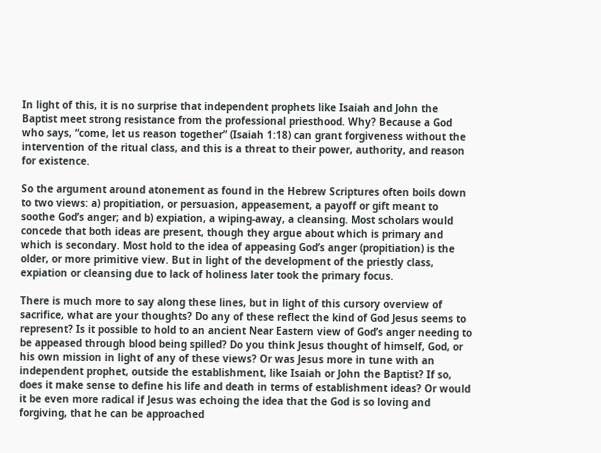In light of this, it is no surprise that independent prophets like Isaiah and John the Baptist meet strong resistance from the professional priesthood. Why? Because a God who says, “come, let us reason together” (Isaiah 1:18) can grant forgiveness without the intervention of the ritual class, and this is a threat to their power, authority, and reason for existence.

So the argument around atonement as found in the Hebrew Scriptures often boils down to two views: a) propitiation, or persuasion, appeasement, a payoff or gift meant to soothe God’s anger; and b) expiation, a wiping-away, a cleansing. Most scholars would concede that both ideas are present, though they argue about which is primary and which is secondary. Most hold to the idea of appeasing God’s anger (propitiation) is the older, or more primitive view. But in light of the development of the priestly class, expiation or cleansing due to lack of holiness later took the primary focus.

There is much more to say along these lines, but in light of this cursory overview of sacrifice, what are your thoughts? Do any of these reflect the kind of God Jesus seems to represent? Is it possible to hold to an ancient Near Eastern view of God’s anger needing to be appeased through blood being spilled? Do you think Jesus thought of himself, God, or his own mission in light of any of these views? Or was Jesus more in tune with an independent prophet, outside the establishment, like Isaiah or John the Baptist? If so, does it make sense to define his life and death in terms of establishment ideas? Or would it be even more radical if Jesus was echoing the idea that the God is so loving and forgiving, that he can be approached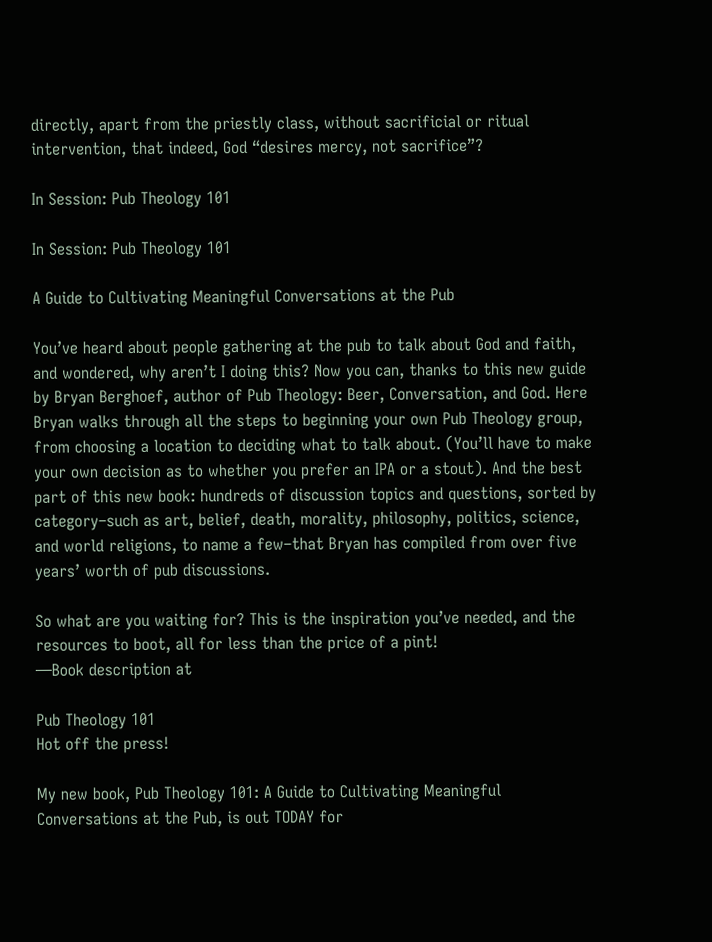directly, apart from the priestly class, without sacrificial or ritual intervention, that indeed, God “desires mercy, not sacrifice”?

In Session: Pub Theology 101

In Session: Pub Theology 101

A Guide to Cultivating Meaningful Conversations at the Pub

You’ve heard about people gathering at the pub to talk about God and faith, and wondered, why aren’t I doing this? Now you can, thanks to this new guide by Bryan Berghoef, author of Pub Theology: Beer, Conversation, and God. Here Bryan walks through all the steps to beginning your own Pub Theology group, from choosing a location to deciding what to talk about. (You’ll have to make your own decision as to whether you prefer an IPA or a stout). And the best part of this new book: hundreds of discussion topics and questions, sorted by category–such as art, belief, death, morality, philosophy, politics, science, and world religions, to name a few–that Bryan has compiled from over five years’ worth of pub discussions.

So what are you waiting for? This is the inspiration you’ve needed, and the resources to boot, all for less than the price of a pint!
—Book description at

Pub Theology 101
Hot off the press!

My new book, Pub Theology 101: A Guide to Cultivating Meaningful Conversations at the Pub, is out TODAY for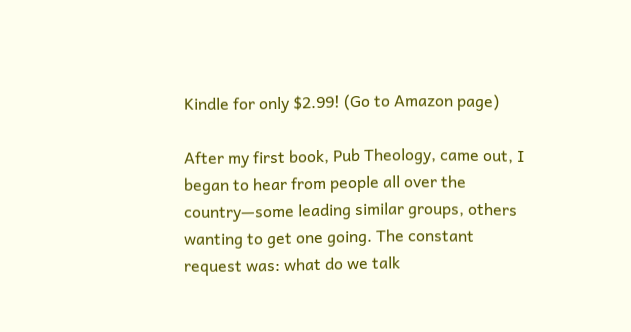Kindle for only $2.99! (Go to Amazon page)

After my first book, Pub Theology, came out, I began to hear from people all over the country—some leading similar groups, others wanting to get one going. The constant request was: what do we talk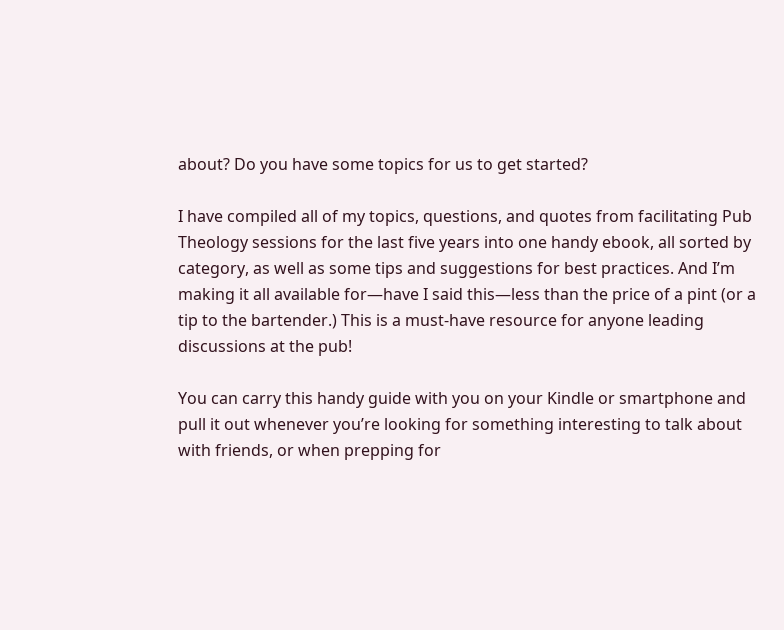about? Do you have some topics for us to get started?

I have compiled all of my topics, questions, and quotes from facilitating Pub Theology sessions for the last five years into one handy ebook, all sorted by category, as well as some tips and suggestions for best practices. And I’m making it all available for—have I said this—less than the price of a pint (or a tip to the bartender.) This is a must-have resource for anyone leading discussions at the pub!

You can carry this handy guide with you on your Kindle or smartphone and pull it out whenever you’re looking for something interesting to talk about with friends, or when prepping for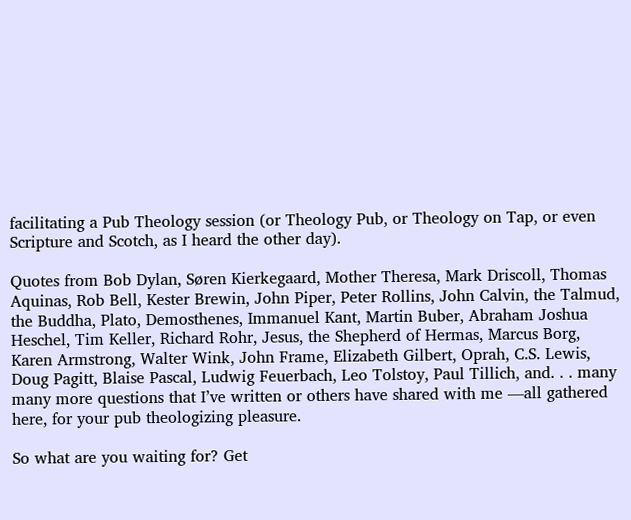facilitating a Pub Theology session (or Theology Pub, or Theology on Tap, or even Scripture and Scotch, as I heard the other day).

Quotes from Bob Dylan, Søren Kierkegaard, Mother Theresa, Mark Driscoll, Thomas Aquinas, Rob Bell, Kester Brewin, John Piper, Peter Rollins, John Calvin, the Talmud, the Buddha, Plato, Demosthenes, Immanuel Kant, Martin Buber, Abraham Joshua Heschel, Tim Keller, Richard Rohr, Jesus, the Shepherd of Hermas, Marcus Borg, Karen Armstrong, Walter Wink, John Frame, Elizabeth Gilbert, Oprah, C.S. Lewis, Doug Pagitt, Blaise Pascal, Ludwig Feuerbach, Leo Tolstoy, Paul Tillich, and. . . many many more questions that I’ve written or others have shared with me —all gathered here, for your pub theologizing pleasure.

So what are you waiting for? Get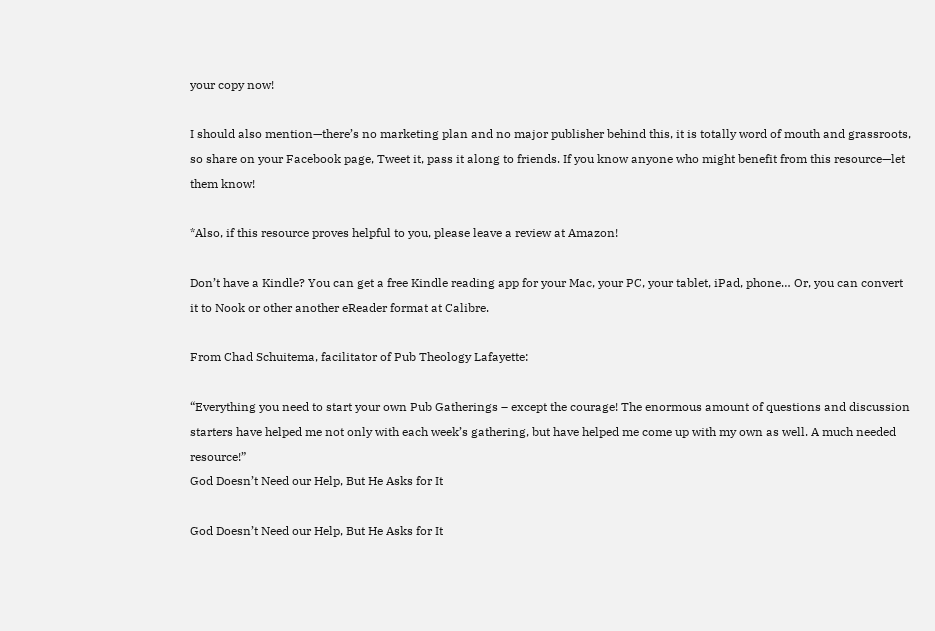your copy now!

I should also mention—there’s no marketing plan and no major publisher behind this, it is totally word of mouth and grassroots, so share on your Facebook page, Tweet it, pass it along to friends. If you know anyone who might benefit from this resource—let them know!

*Also, if this resource proves helpful to you, please leave a review at Amazon!

Don’t have a Kindle? You can get a free Kindle reading app for your Mac, your PC, your tablet, iPad, phone… Or, you can convert it to Nook or other another eReader format at Calibre.

From Chad Schuitema, facilitator of Pub Theology Lafayette:

“Everything you need to start your own Pub Gatherings – except the courage! The enormous amount of questions and discussion starters have helped me not only with each week’s gathering, but have helped me come up with my own as well. A much needed resource!”
God Doesn’t Need our Help, But He Asks for It

God Doesn’t Need our Help, But He Asks for It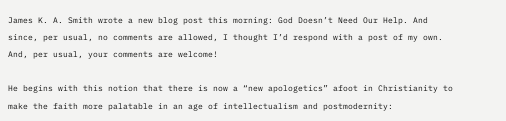James K. A. Smith wrote a new blog post this morning: God Doesn’t Need Our Help. And since, per usual, no comments are allowed, I thought I’d respond with a post of my own.  And, per usual, your comments are welcome!

He begins with this notion that there is now a “new apologetics” afoot in Christianity to make the faith more palatable in an age of intellectualism and postmodernity: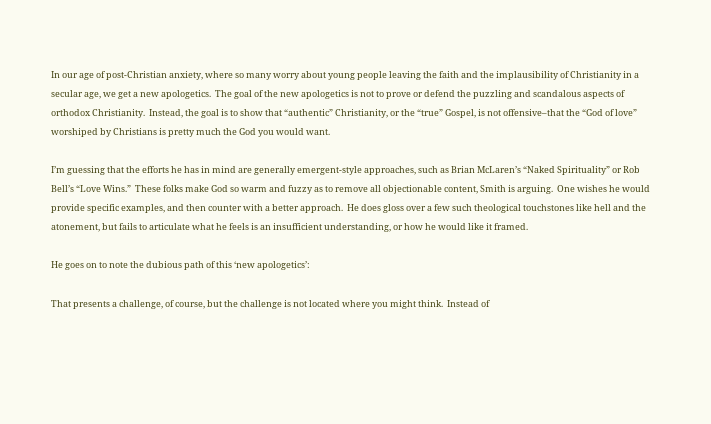In our age of post-Christian anxiety, where so many worry about young people leaving the faith and the implausibility of Christianity in a secular age, we get a new apologetics.  The goal of the new apologetics is not to prove or defend the puzzling and scandalous aspects of orthodox Christianity.  Instead, the goal is to show that “authentic” Christianity, or the “true” Gospel, is not offensive–that the “God of love” worshiped by Christians is pretty much the God you would want.

I’m guessing that the efforts he has in mind are generally emergent-style approaches, such as Brian McLaren’s “Naked Spirituality” or Rob Bell’s “Love Wins.”  These folks make God so warm and fuzzy as to remove all objectionable content, Smith is arguing.  One wishes he would provide specific examples, and then counter with a better approach.  He does gloss over a few such theological touchstones like hell and the atonement, but fails to articulate what he feels is an insufficient understanding, or how he would like it framed.

He goes on to note the dubious path of this ‘new apologetics’:

That presents a challenge, of course, but the challenge is not located where you might think.  Instead of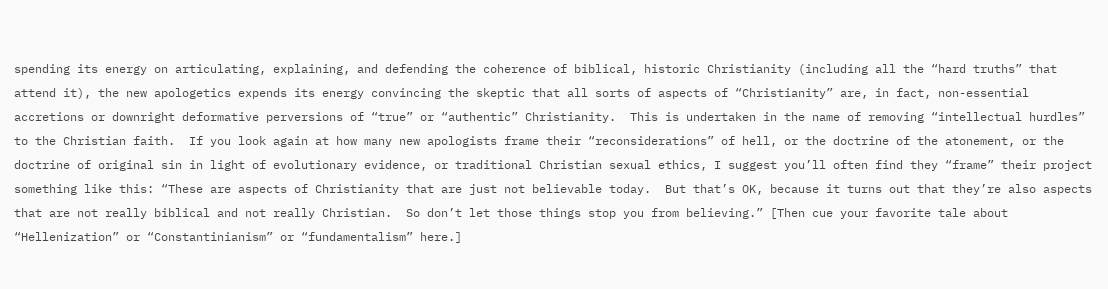spending its energy on articulating, explaining, and defending the coherence of biblical, historic Christianity (including all the “hard truths” that attend it), the new apologetics expends its energy convincing the skeptic that all sorts of aspects of “Christianity” are, in fact, non-essential accretions or downright deformative perversions of “true” or “authentic” Christianity.  This is undertaken in the name of removing “intellectual hurdles” to the Christian faith.  If you look again at how many new apologists frame their “reconsiderations” of hell, or the doctrine of the atonement, or the doctrine of original sin in light of evolutionary evidence, or traditional Christian sexual ethics, I suggest you’ll often find they “frame” their project something like this: “These are aspects of Christianity that are just not believable today.  But that’s OK, because it turns out that they’re also aspects that are not really biblical and not really Christian.  So don’t let those things stop you from believing.” [Then cue your favorite tale about “Hellenization” or “Constantinianism” or “fundamentalism” here.]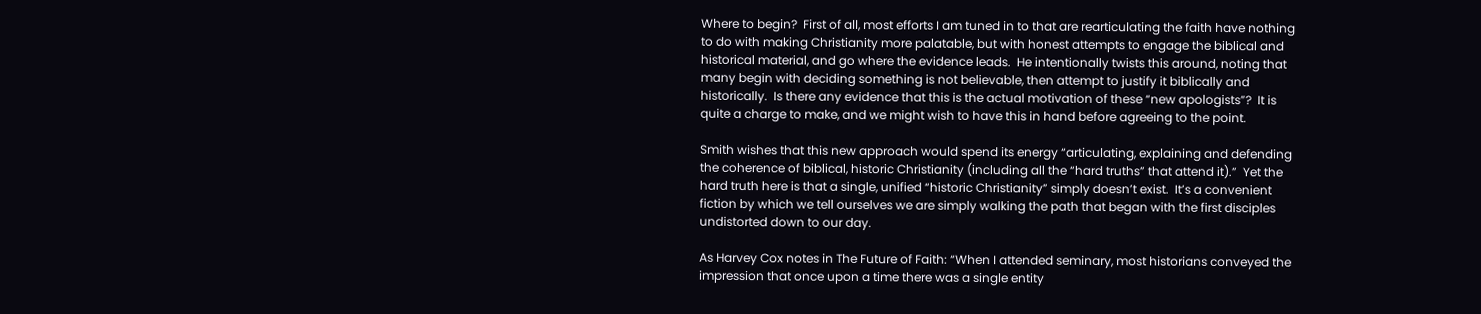Where to begin?  First of all, most efforts I am tuned in to that are rearticulating the faith have nothing to do with making Christianity more palatable, but with honest attempts to engage the biblical and historical material, and go where the evidence leads.  He intentionally twists this around, noting that many begin with deciding something is not believable, then attempt to justify it biblically and historically.  Is there any evidence that this is the actual motivation of these “new apologists”?  It is quite a charge to make, and we might wish to have this in hand before agreeing to the point.

Smith wishes that this new approach would spend its energy “articulating, explaining and defending the coherence of biblical, historic Christianity (including all the “hard truths” that attend it).”  Yet the hard truth here is that a single, unified “historic Christianity” simply doesn’t exist.  It’s a convenient fiction by which we tell ourselves we are simply walking the path that began with the first disciples undistorted down to our day.

As Harvey Cox notes in The Future of Faith: “When I attended seminary, most historians conveyed the impression that once upon a time there was a single entity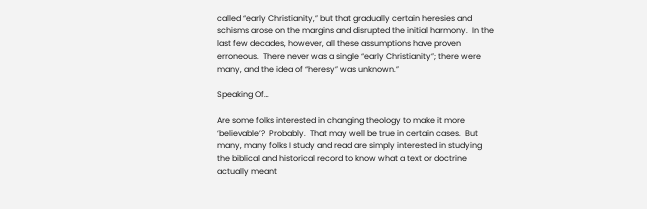called “early Christianity,” but that gradually certain heresies and schisms arose on the margins and disrupted the initial harmony.  In the last few decades, however, all these assumptions have proven erroneous.  There never was a single “early Christianity”; there were many, and the idea of “heresy” was unknown.”

Speaking Of…

Are some folks interested in changing theology to make it more ‘believable’?  Probably.  That may well be true in certain cases.  But many, many folks I study and read are simply interested in studying the biblical and historical record to know what a text or doctrine actually meant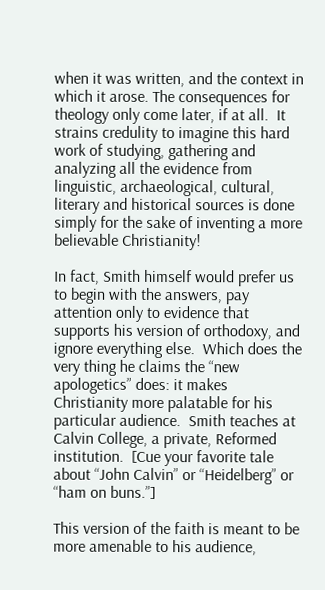when it was written, and the context in which it arose. The consequences for theology only come later, if at all.  It strains credulity to imagine this hard work of studying, gathering and analyzing all the evidence from linguistic, archaeological, cultural, literary and historical sources is done simply for the sake of inventing a more believable Christianity!

In fact, Smith himself would prefer us to begin with the answers, pay attention only to evidence that supports his version of orthodoxy, and ignore everything else.  Which does the very thing he claims the “new apologetics” does: it makes Christianity more palatable for his particular audience.  Smith teaches at Calvin College, a private, Reformed institution.  [Cue your favorite tale about “John Calvin” or “Heidelberg” or “ham on buns.”]

This version of the faith is meant to be more amenable to his audience,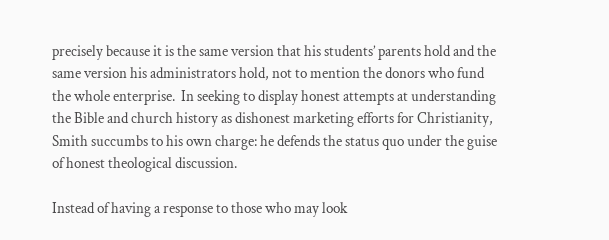precisely because it is the same version that his students’ parents hold and the same version his administrators hold, not to mention the donors who fund the whole enterprise.  In seeking to display honest attempts at understanding the Bible and church history as dishonest marketing efforts for Christianity, Smith succumbs to his own charge: he defends the status quo under the guise of honest theological discussion.

Instead of having a response to those who may look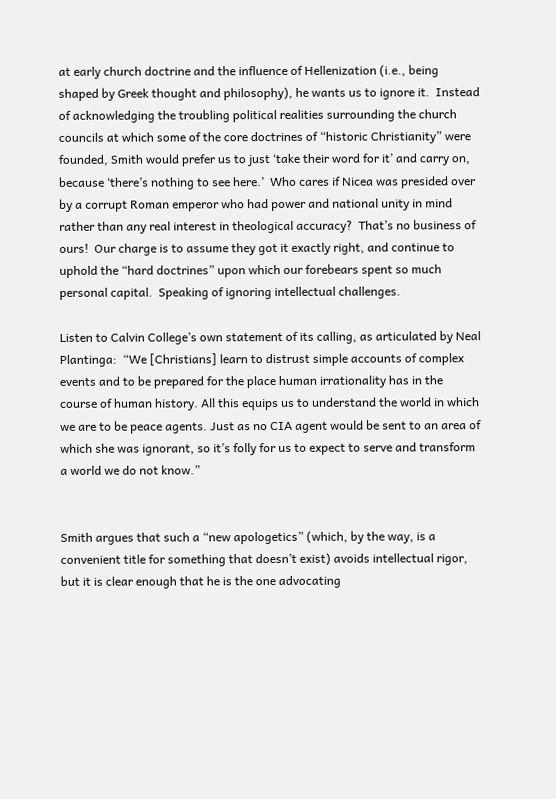at early church doctrine and the influence of Hellenization (i.e., being shaped by Greek thought and philosophy), he wants us to ignore it.  Instead of acknowledging the troubling political realities surrounding the church councils at which some of the core doctrines of “historic Christianity” were founded, Smith would prefer us to just ‘take their word for it’ and carry on, because ‘there’s nothing to see here.’  Who cares if Nicea was presided over by a corrupt Roman emperor who had power and national unity in mind rather than any real interest in theological accuracy?  That’s no business of ours!  Our charge is to assume they got it exactly right, and continue to uphold the “hard doctrines” upon which our forebears spent so much personal capital.  Speaking of ignoring intellectual challenges.

Listen to Calvin College’s own statement of its calling, as articulated by Neal Plantinga:  “We [Christians] learn to distrust simple accounts of complex events and to be prepared for the place human irrationality has in the course of human history. All this equips us to understand the world in which we are to be peace agents. Just as no CIA agent would be sent to an area of which she was ignorant, so it’s folly for us to expect to serve and transform a world we do not know.”


Smith argues that such a “new apologetics” (which, by the way, is a convenient title for something that doesn’t exist) avoids intellectual rigor, but it is clear enough that he is the one advocating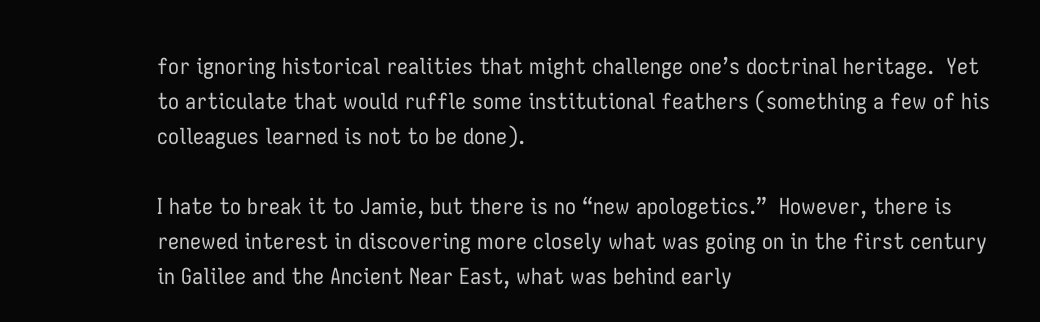for ignoring historical realities that might challenge one’s doctrinal heritage.  Yet to articulate that would ruffle some institutional feathers (something a few of his colleagues learned is not to be done).

I hate to break it to Jamie, but there is no “new apologetics.”  However, there is renewed interest in discovering more closely what was going on in the first century in Galilee and the Ancient Near East, what was behind early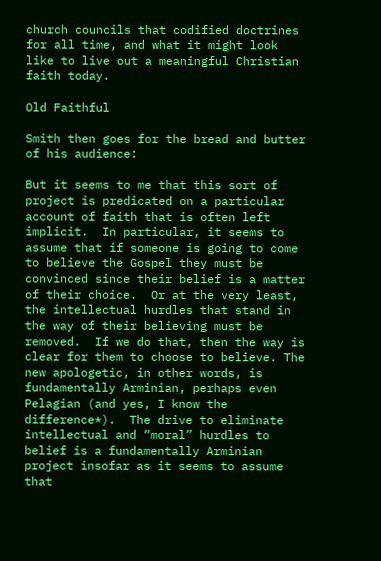church councils that codified doctrines for all time, and what it might look like to live out a meaningful Christian faith today.

Old Faithful

Smith then goes for the bread and butter of his audience:

But it seems to me that this sort of project is predicated on a particular account of faith that is often left implicit.  In particular, it seems to assume that if someone is going to come to believe the Gospel they must be convinced since their belief is a matter of their choice.  Or at the very least, the intellectual hurdles that stand in the way of their believing must be removed.  If we do that, then the way is clear for them to choose to believe. The new apologetic, in other words, is fundamentally Arminian, perhaps even Pelagian (and yes, I know the difference*).  The drive to eliminate intellectual and “moral” hurdles to belief is a fundamentally Arminian project insofar as it seems to assume that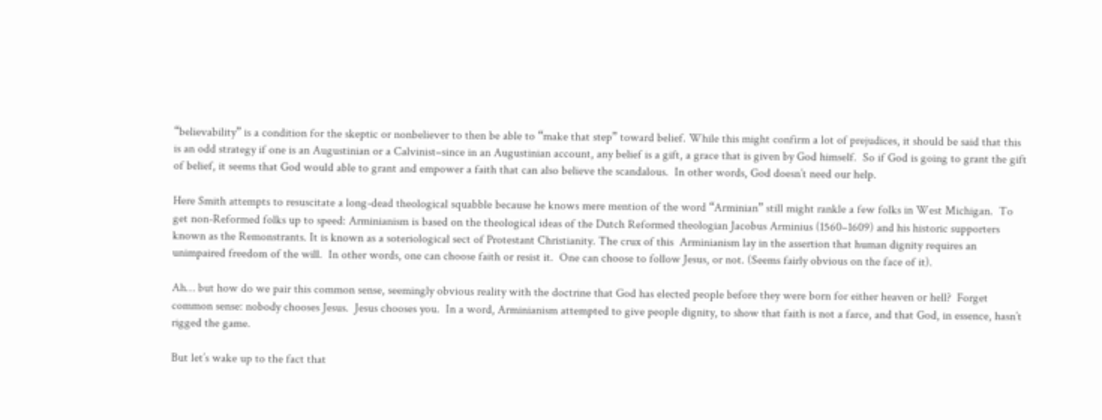“believability” is a condition for the skeptic or nonbeliever to then be able to “make that step” toward belief. While this might confirm a lot of prejudices, it should be said that this is an odd strategy if one is an Augustinian or a Calvinist–since in an Augustinian account, any belief is a gift, a grace that is given by God himself.  So if God is going to grant the gift of belief, it seems that God would able to grant and empower a faith that can also believe the scandalous.  In other words, God doesn’t need our help.

Here Smith attempts to resuscitate a long-dead theological squabble because he knows mere mention of the word “Arminian” still might rankle a few folks in West Michigan.  To get non-Reformed folks up to speed: Arminianism is based on the theological ideas of the Dutch Reformed theologian Jacobus Arminius (1560–1609) and his historic supporters known as the Remonstrants. It is known as a soteriological sect of Protestant Christianity. The crux of this  Arminianism lay in the assertion that human dignity requires an unimpaired freedom of the will.  In other words, one can choose faith or resist it.  One can choose to follow Jesus, or not. (Seems fairly obvious on the face of it).

Ah… but how do we pair this common sense, seemingly obvious reality with the doctrine that God has elected people before they were born for either heaven or hell?  Forget common sense: nobody chooses Jesus.  Jesus chooses you.  In a word, Arminianism attempted to give people dignity, to show that faith is not a farce, and that God, in essence, hasn’t rigged the game.

But let’s wake up to the fact that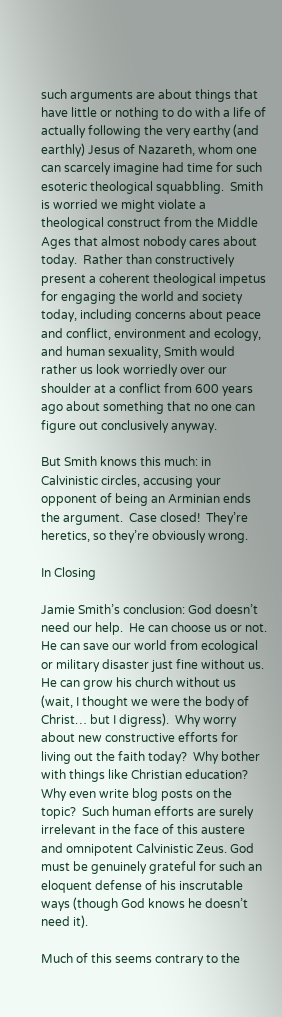such arguments are about things that have little or nothing to do with a life of actually following the very earthy (and earthly) Jesus of Nazareth, whom one can scarcely imagine had time for such esoteric theological squabbling.  Smith is worried we might violate a theological construct from the Middle Ages that almost nobody cares about today.  Rather than constructively present a coherent theological impetus for engaging the world and society today, including concerns about peace and conflict, environment and ecology, and human sexuality, Smith would rather us look worriedly over our shoulder at a conflict from 600 years ago about something that no one can figure out conclusively anyway.

But Smith knows this much: in Calvinistic circles, accusing your opponent of being an Arminian ends the argument.  Case closed!  They’re heretics, so they’re obviously wrong.

In Closing

Jamie Smith’s conclusion: God doesn’t need our help.  He can choose us or not.  He can save our world from ecological or military disaster just fine without us.  He can grow his church without us (wait, I thought we were the body of Christ… but I digress).  Why worry about new constructive efforts for living out the faith today?  Why bother with things like Christian education?  Why even write blog posts on the topic?  Such human efforts are surely irrelevant in the face of this austere and omnipotent Calvinistic Zeus. God must be genuinely grateful for such an eloquent defense of his inscrutable ways (though God knows he doesn’t need it).

Much of this seems contrary to the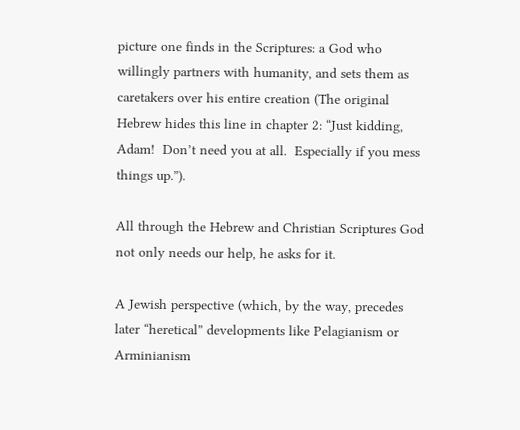picture one finds in the Scriptures: a God who willingly partners with humanity, and sets them as caretakers over his entire creation (The original Hebrew hides this line in chapter 2: “Just kidding, Adam!  Don’t need you at all.  Especially if you mess things up.”).

All through the Hebrew and Christian Scriptures God not only needs our help, he asks for it.

A Jewish perspective (which, by the way, precedes later “heretical” developments like Pelagianism or Arminianism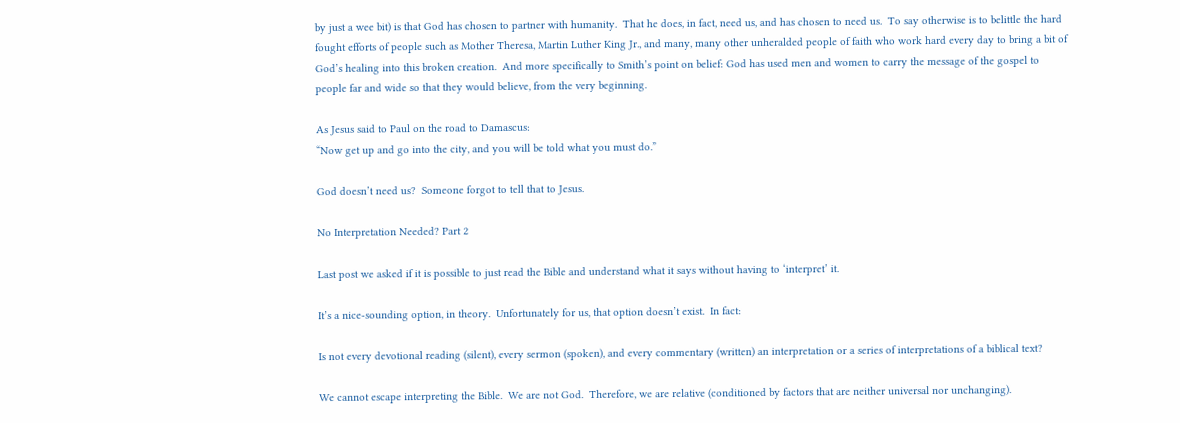by just a wee bit) is that God has chosen to partner with humanity.  That he does, in fact, need us, and has chosen to need us.  To say otherwise is to belittle the hard fought efforts of people such as Mother Theresa, Martin Luther King Jr., and many, many other unheralded people of faith who work hard every day to bring a bit of God’s healing into this broken creation.  And more specifically to Smith’s point on belief: God has used men and women to carry the message of the gospel to people far and wide so that they would believe, from the very beginning.

As Jesus said to Paul on the road to Damascus:
“Now get up and go into the city, and you will be told what you must do.”

God doesn’t need us?  Someone forgot to tell that to Jesus.

No Interpretation Needed? Part 2

Last post we asked if it is possible to just read the Bible and understand what it says without having to ‘interpret’ it.

It’s a nice-sounding option, in theory.  Unfortunately for us, that option doesn’t exist.  In fact:

Is not every devotional reading (silent), every sermon (spoken), and every commentary (written) an interpretation or a series of interpretations of a biblical text?

We cannot escape interpreting the Bible.  We are not God.  Therefore, we are relative (conditioned by factors that are neither universal nor unchanging).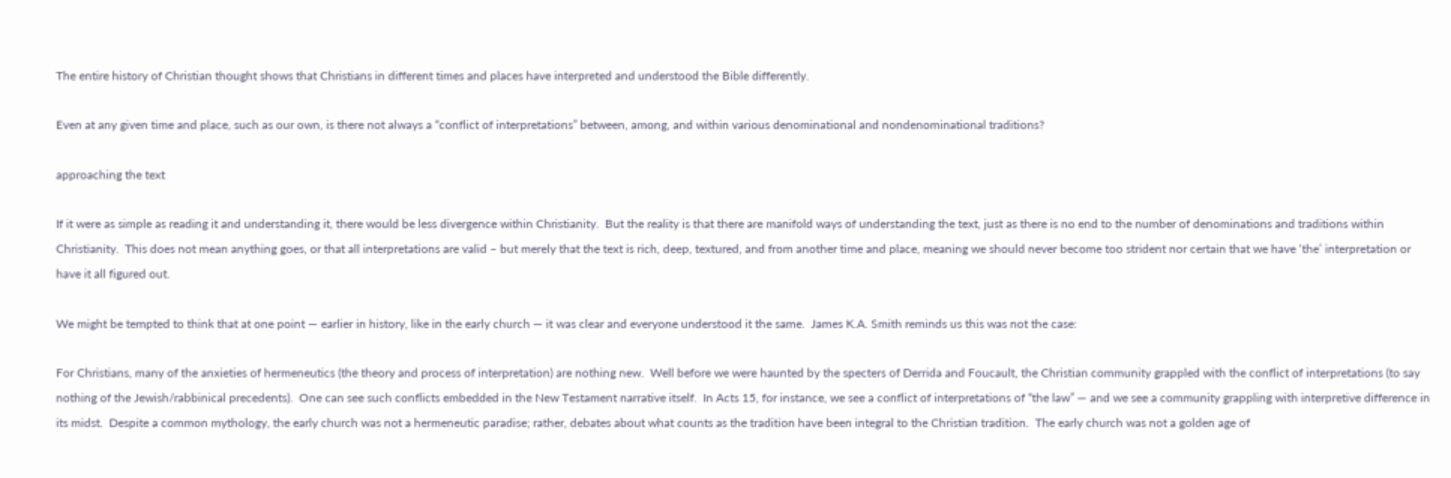The entire history of Christian thought shows that Christians in different times and places have interpreted and understood the Bible differently.

Even at any given time and place, such as our own, is there not always a “conflict of interpretations” between, among, and within various denominational and nondenominational traditions?

approaching the text

If it were as simple as reading it and understanding it, there would be less divergence within Christianity.  But the reality is that there are manifold ways of understanding the text, just as there is no end to the number of denominations and traditions within Christianity.  This does not mean anything goes, or that all interpretations are valid – but merely that the text is rich, deep, textured, and from another time and place, meaning we should never become too strident nor certain that we have ‘the’ interpretation or have it all figured out.

We might be tempted to think that at one point — earlier in history, like in the early church — it was clear and everyone understood it the same.  James K.A. Smith reminds us this was not the case:

For Christians, many of the anxieties of hermeneutics (the theory and process of interpretation) are nothing new.  Well before we were haunted by the specters of Derrida and Foucault, the Christian community grappled with the conflict of interpretations (to say nothing of the Jewish/rabbinical precedents).  One can see such conflicts embedded in the New Testament narrative itself.  In Acts 15, for instance, we see a conflict of interpretations of “the law” — and we see a community grappling with interpretive difference in its midst.  Despite a common mythology, the early church was not a hermeneutic paradise; rather, debates about what counts as the tradition have been integral to the Christian tradition.  The early church was not a golden age of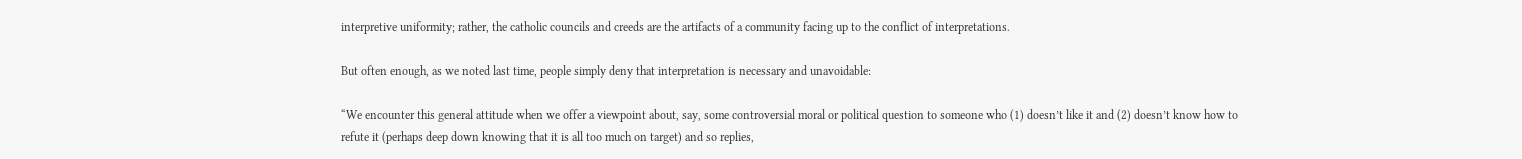interpretive uniformity; rather, the catholic councils and creeds are the artifacts of a community facing up to the conflict of interpretations.

But often enough, as we noted last time, people simply deny that interpretation is necessary and unavoidable:

“We encounter this general attitude when we offer a viewpoint about, say, some controversial moral or political question to someone who (1) doesn’t like it and (2) doesn’t know how to refute it (perhaps deep down knowing that it is all too much on target) and so replies,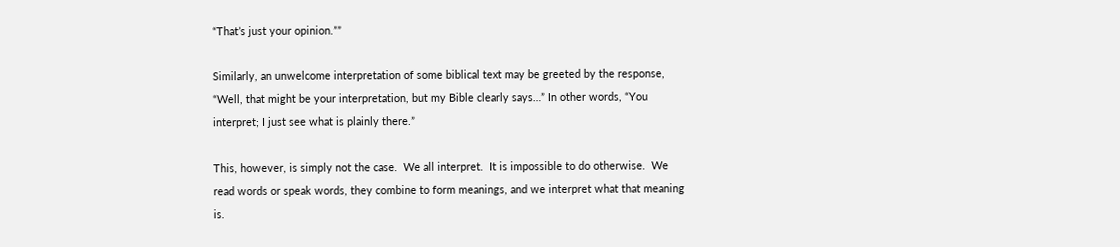“That’s just your opinion.””

Similarly, an unwelcome interpretation of some biblical text may be greeted by the response, “Well, that might be your interpretation, but my Bible clearly says…” In other words, “You interpret; I just see what is plainly there.”

This, however, is simply not the case.  We all interpret.  It is impossible to do otherwise.  We read words or speak words, they combine to form meanings, and we interpret what that meaning is.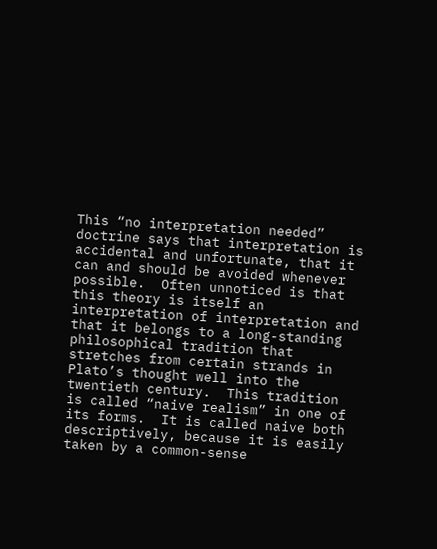This “no interpretation needed” doctrine says that interpretation is accidental and unfortunate, that it can and should be avoided whenever possible.  Often unnoticed is that this theory is itself an interpretation of interpretation and that it belongs to a long-standing philosophical tradition that stretches from certain strands in Plato’s thought well into the twentieth century.  This tradition is called “naive realism” in one of its forms.  It is called naive both descriptively, because it is easily taken by a common-sense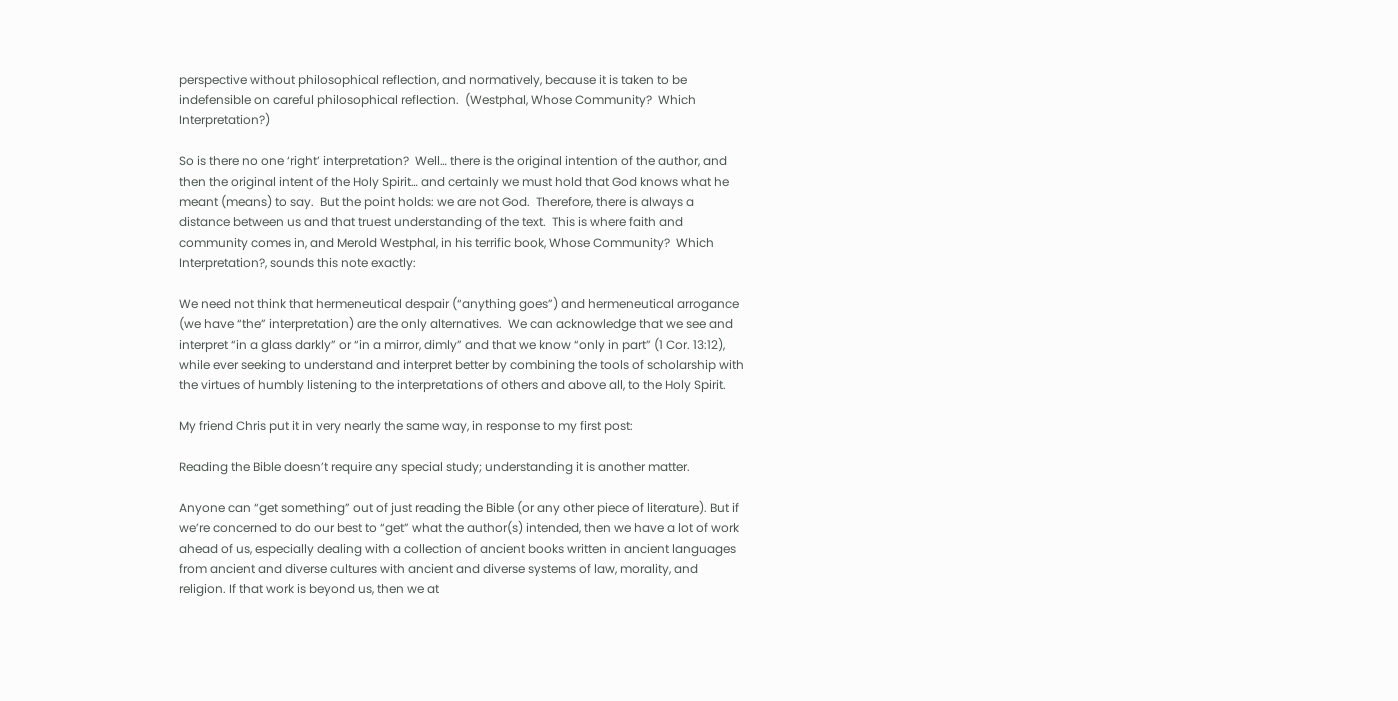perspective without philosophical reflection, and normatively, because it is taken to be indefensible on careful philosophical reflection.  (Westphal, Whose Community?  Which Interpretation?)

So is there no one ‘right’ interpretation?  Well… there is the original intention of the author, and then the original intent of the Holy Spirit… and certainly we must hold that God knows what he meant (means) to say.  But the point holds: we are not God.  Therefore, there is always a distance between us and that truest understanding of the text.  This is where faith and community comes in, and Merold Westphal, in his terrific book, Whose Community?  Which Interpretation?, sounds this note exactly:

We need not think that hermeneutical despair (“anything goes”) and hermeneutical arrogance (we have “the” interpretation) are the only alternatives.  We can acknowledge that we see and interpret “in a glass darkly” or “in a mirror, dimly” and that we know “only in part” (1 Cor. 13:12), while ever seeking to understand and interpret better by combining the tools of scholarship with the virtues of humbly listening to the interpretations of others and above all, to the Holy Spirit.

My friend Chris put it in very nearly the same way, in response to my first post:

Reading the Bible doesn’t require any special study; understanding it is another matter.

Anyone can “get something” out of just reading the Bible (or any other piece of literature). But if we’re concerned to do our best to “get” what the author(s) intended, then we have a lot of work ahead of us, especially dealing with a collection of ancient books written in ancient languages from ancient and diverse cultures with ancient and diverse systems of law, morality, and religion. If that work is beyond us, then we at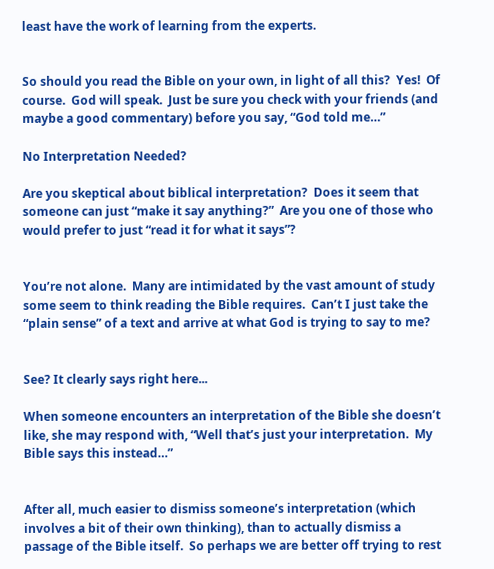least have the work of learning from the experts.


So should you read the Bible on your own, in light of all this?  Yes!  Of course.  God will speak.  Just be sure you check with your friends (and maybe a good commentary) before you say, “God told me…”

No Interpretation Needed?

Are you skeptical about biblical interpretation?  Does it seem that someone can just “make it say anything?”  Are you one of those who would prefer to just “read it for what it says”?


You’re not alone.  Many are intimidated by the vast amount of study some seem to think reading the Bible requires.  Can’t I just take the “plain sense” of a text and arrive at what God is trying to say to me?


See? It clearly says right here...

When someone encounters an interpretation of the Bible she doesn’t like, she may respond with, “Well that’s just your interpretation.  My Bible says this instead…”


After all, much easier to dismiss someone’s interpretation (which involves a bit of their own thinking), than to actually dismiss a passage of the Bible itself.  So perhaps we are better off trying to rest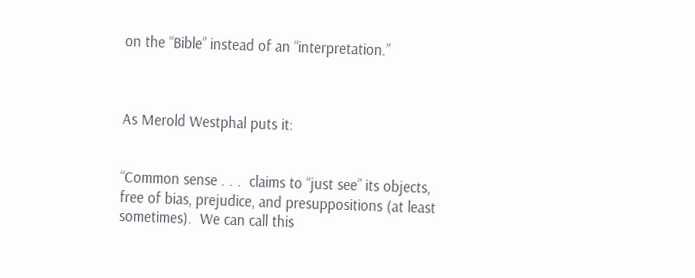on the “Bible” instead of an “interpretation.”



As Merold Westphal puts it:


“Common sense . . .  claims to “just see” its objects, free of bias, prejudice, and presuppositions (at least sometimes).  We can call this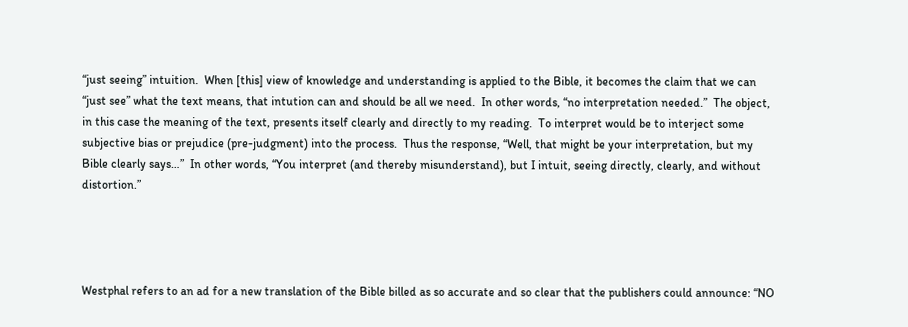“just seeing” intuition.  When [this] view of knowledge and understanding is applied to the Bible, it becomes the claim that we can “just see” what the text means, that intution can and should be all we need.  In other words, “no interpretation needed.”  The object, in this case the meaning of the text, presents itself clearly and directly to my reading.  To interpret would be to interject some subjective bias or prejudice (pre-judgment) into the process.  Thus the response, “Well, that might be your interpretation, but my Bible clearly says…”  In other words, “You interpret (and thereby misunderstand), but I intuit, seeing directly, clearly, and without distortion.”




Westphal refers to an ad for a new translation of the Bible billed as so accurate and so clear that the publishers could announce: “NO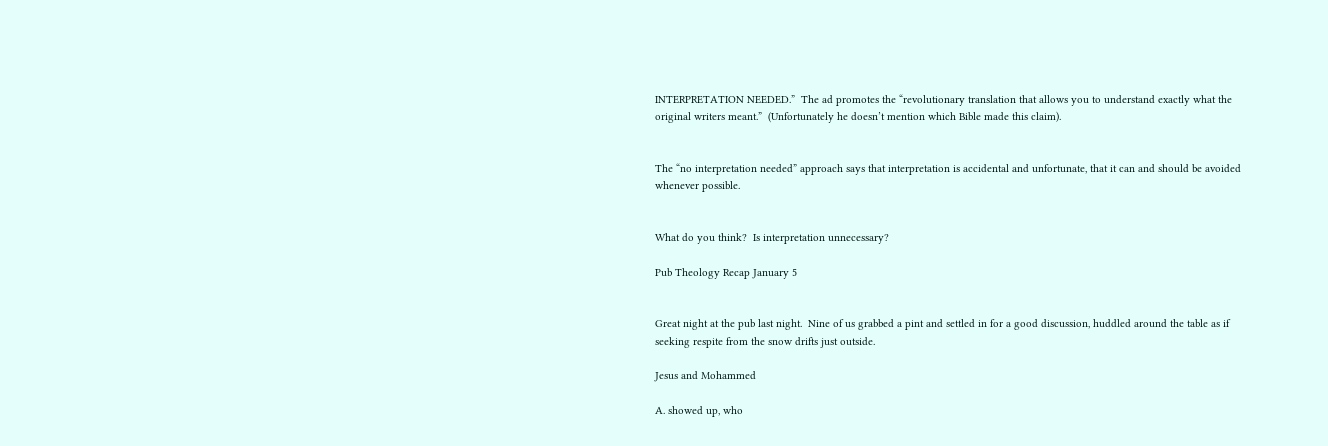INTERPRETATION NEEDED.”  The ad promotes the “revolutionary translation that allows you to understand exactly what the original writers meant.”  (Unfortunately he doesn’t mention which Bible made this claim).


The “no interpretation needed” approach says that interpretation is accidental and unfortunate, that it can and should be avoided whenever possible.


What do you think?  Is interpretation unnecessary?

Pub Theology Recap January 5


Great night at the pub last night.  Nine of us grabbed a pint and settled in for a good discussion, huddled around the table as if seeking respite from the snow drifts just outside.

Jesus and Mohammed

A. showed up, who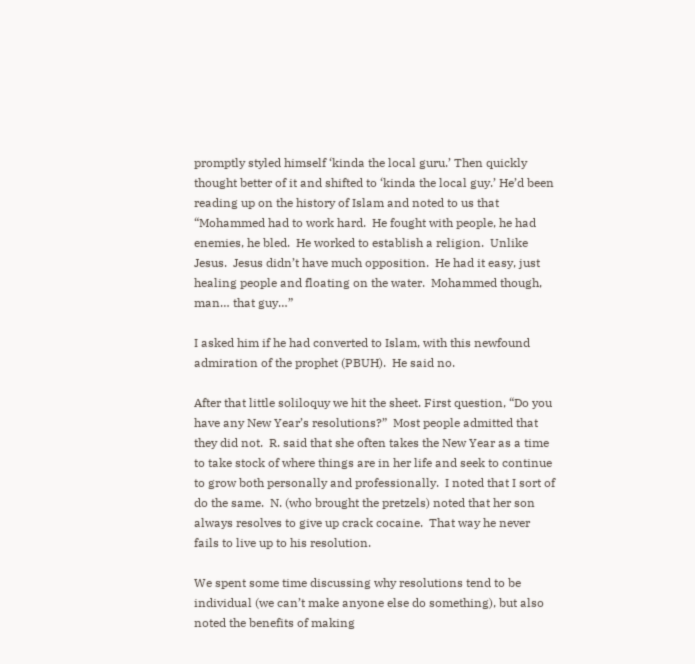promptly styled himself ‘kinda the local guru.’ Then quickly thought better of it and shifted to ‘kinda the local guy.’ He’d been reading up on the history of Islam and noted to us that “Mohammed had to work hard.  He fought with people, he had enemies, he bled.  He worked to establish a religion.  Unlike Jesus.  Jesus didn’t have much opposition.  He had it easy, just healing people and floating on the water.  Mohammed though, man… that guy…”

I asked him if he had converted to Islam, with this newfound admiration of the prophet (PBUH).  He said no.

After that little soliloquy we hit the sheet. First question, “Do you have any New Year’s resolutions?”  Most people admitted that they did not.  R. said that she often takes the New Year as a time to take stock of where things are in her life and seek to continue to grow both personally and professionally.  I noted that I sort of do the same.  N. (who brought the pretzels) noted that her son always resolves to give up crack cocaine.  That way he never fails to live up to his resolution.

We spent some time discussing why resolutions tend to be individual (we can’t make anyone else do something), but also noted the benefits of making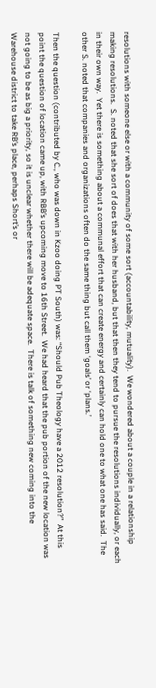resolutions with someone else or with a community of some sort (accountability, mutuality).  We wondered about a couple in a relationship making resolutions.  S. noted that she sort of does that with her husband, but that then they tend to pursue the resolutions individually, or each in their own way.  Yet there is something about a communal effort that can create energy and certainly can hold one to what one has said.  The other S. noted that companies and organizations often do the same thing but call them ‘goals’ or ‘plans.’

Then the question (contributed by C., who was down in Kzoo doing PT South) was: “Should Pub Theology have a 2012 resolution?”  At this point the question of location came up, with RBB’s upcoming move to 16th Street.  We had heard that the pub portion of the new location was not going to be as big a priority, so it is unclear whether there will be adequate space.  There is talk of something new coming into the Warehouse district to take RB’s place, perhaps Short’s or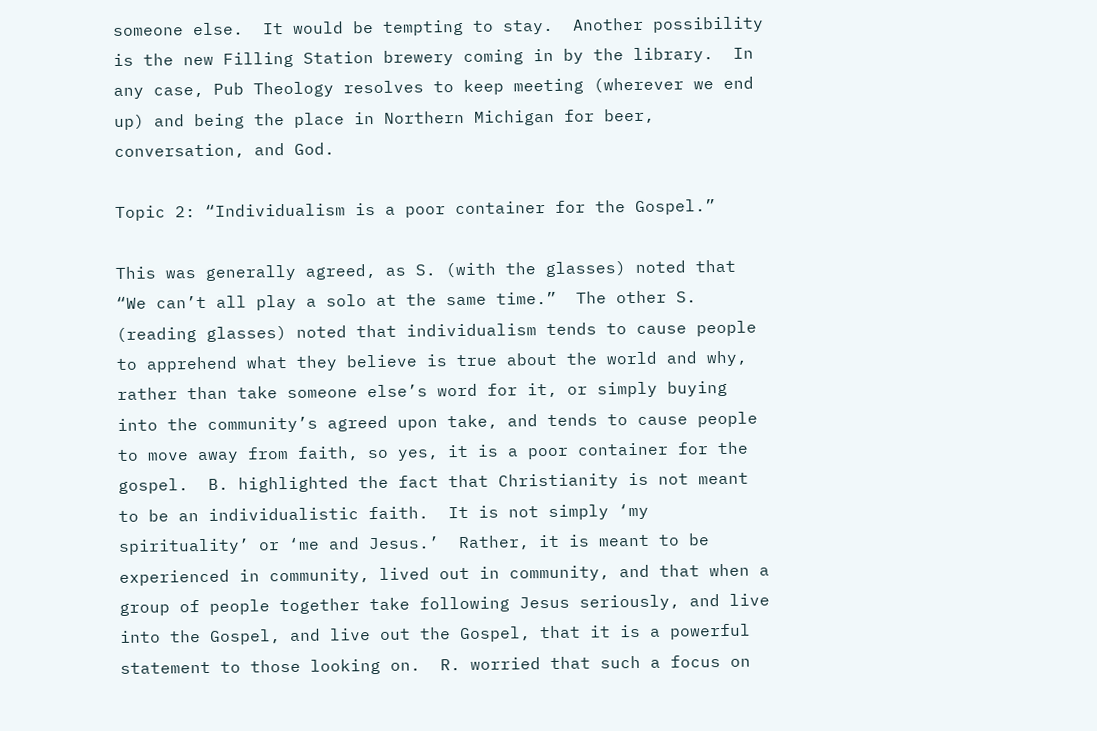someone else.  It would be tempting to stay.  Another possibility is the new Filling Station brewery coming in by the library.  In any case, Pub Theology resolves to keep meeting (wherever we end up) and being the place in Northern Michigan for beer, conversation, and God.

Topic 2: “Individualism is a poor container for the Gospel.”

This was generally agreed, as S. (with the glasses) noted that “We can’t all play a solo at the same time.”  The other S. (reading glasses) noted that individualism tends to cause people to apprehend what they believe is true about the world and why, rather than take someone else’s word for it, or simply buying into the community’s agreed upon take, and tends to cause people to move away from faith, so yes, it is a poor container for the gospel.  B. highlighted the fact that Christianity is not meant to be an individualistic faith.  It is not simply ‘my spirituality’ or ‘me and Jesus.’  Rather, it is meant to be experienced in community, lived out in community, and that when a group of people together take following Jesus seriously, and live into the Gospel, and live out the Gospel, that it is a powerful statement to those looking on.  R. worried that such a focus on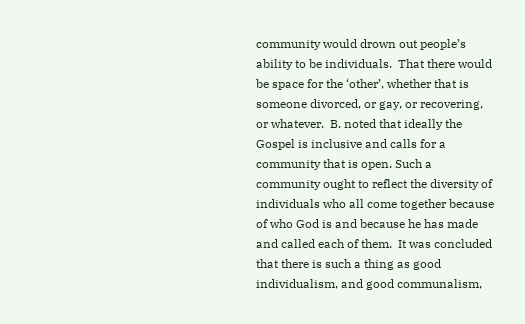community would drown out people’s ability to be individuals.  That there would be space for the ‘other’, whether that is someone divorced, or gay, or recovering, or whatever.  B. noted that ideally the Gospel is inclusive and calls for a community that is open. Such a community ought to reflect the diversity of individuals who all come together because of who God is and because he has made and called each of them.  It was concluded that there is such a thing as good individualism, and good communalism,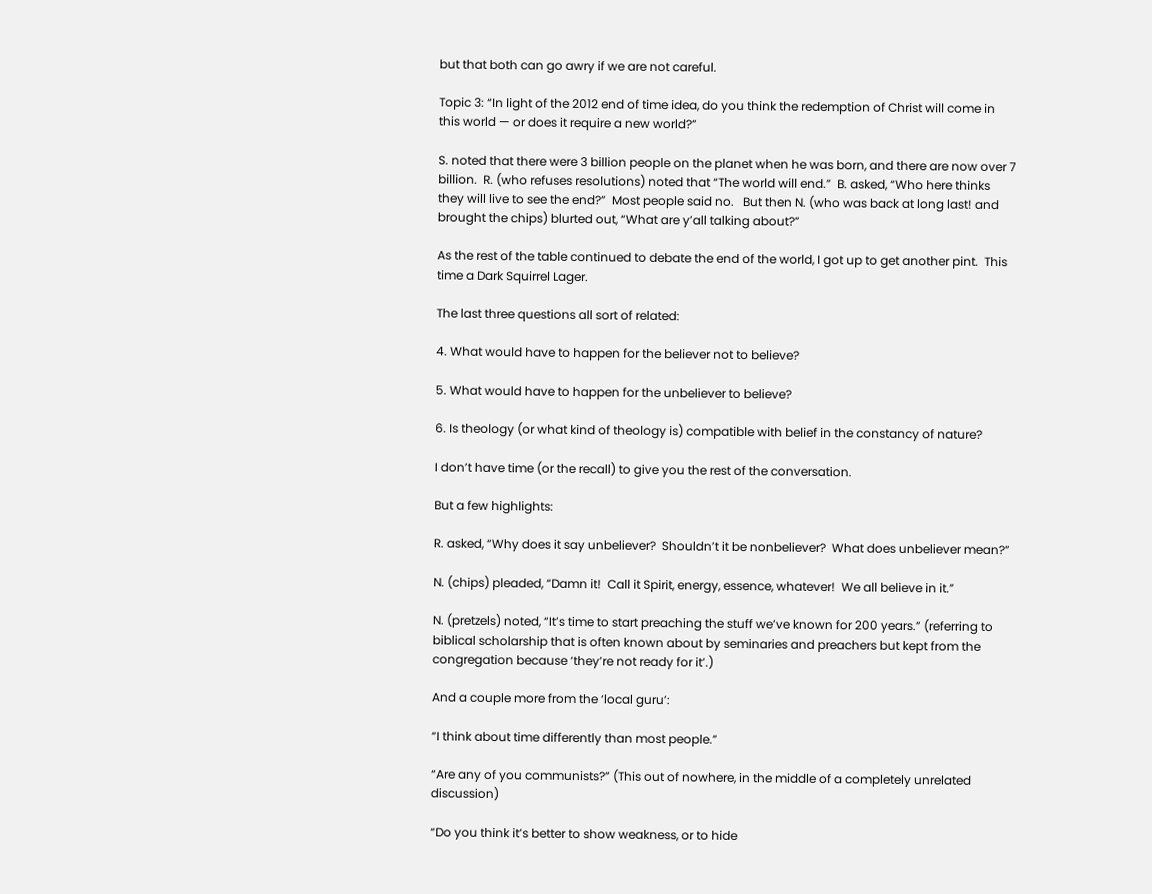but that both can go awry if we are not careful.

Topic 3: “In light of the 2012 end of time idea, do you think the redemption of Christ will come in this world — or does it require a new world?”

S. noted that there were 3 billion people on the planet when he was born, and there are now over 7 billion.  R. (who refuses resolutions) noted that “The world will end.”  B. asked, “Who here thinks they will live to see the end?”  Most people said no.   But then N. (who was back at long last! and brought the chips) blurted out, “What are y’all talking about?”

As the rest of the table continued to debate the end of the world, I got up to get another pint.  This time a Dark Squirrel Lager.

The last three questions all sort of related:

4. What would have to happen for the believer not to believe?

5. What would have to happen for the unbeliever to believe?

6. Is theology (or what kind of theology is) compatible with belief in the constancy of nature?

I don’t have time (or the recall) to give you the rest of the conversation.

But a few highlights:

R. asked, “Why does it say unbeliever?  Shouldn’t it be nonbeliever?  What does unbeliever mean?”

N. (chips) pleaded, “Damn it!  Call it Spirit, energy, essence, whatever!  We all believe in it.”

N. (pretzels) noted, “It’s time to start preaching the stuff we’ve known for 200 years.” (referring to biblical scholarship that is often known about by seminaries and preachers but kept from the congregation because ‘they’re not ready for it’.)

And a couple more from the ‘local guru’:

“I think about time differently than most people.”

“Are any of you communists?” (This out of nowhere, in the middle of a completely unrelated discussion)

“Do you think it’s better to show weakness, or to hide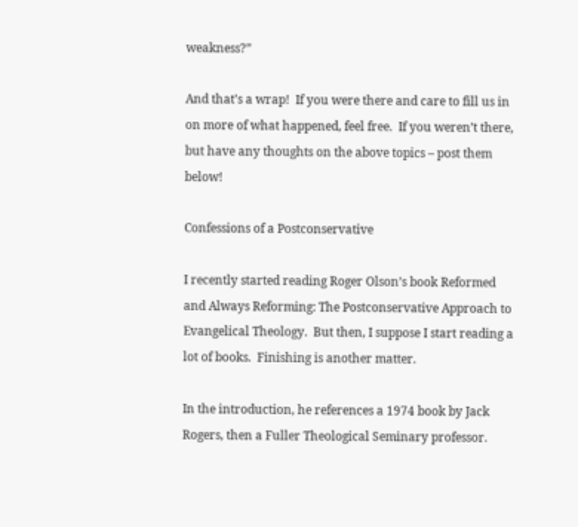weakness?”

And that’s a wrap!  If you were there and care to fill us in on more of what happened, feel free.  If you weren’t there, but have any thoughts on the above topics – post them below!

Confessions of a Postconservative

I recently started reading Roger Olson’s book Reformed and Always Reforming: The Postconservative Approach to Evangelical Theology.  But then, I suppose I start reading a lot of books.  Finishing is another matter.

In the introduction, he references a 1974 book by Jack Rogers, then a Fuller Theological Seminary professor.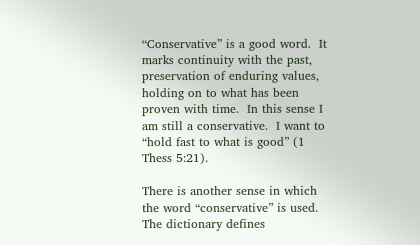“Conservative” is a good word.  It marks continuity with the past, preservation of enduring values, holding on to what has been proven with time.  In this sense I am still a conservative.  I want to “hold fast to what is good” (1 Thess 5:21).

There is another sense in which the word “conservative” is used.  The dictionary defines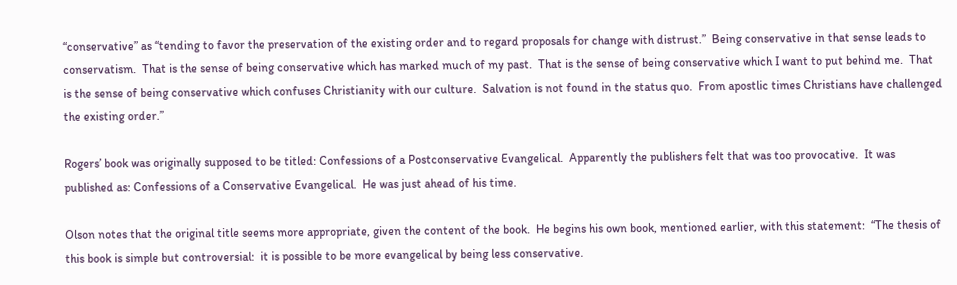“conservative” as “tending to favor the preservation of the existing order and to regard proposals for change with distrust.”  Being conservative in that sense leads to conservatism.  That is the sense of being conservative which has marked much of my past.  That is the sense of being conservative which I want to put behind me.  That is the sense of being conservative which confuses Christianity with our culture.  Salvation is not found in the status quo.  From apostlic times Christians have challenged the existing order.”

Rogers’ book was originally supposed to be titled: Confessions of a Postconservative Evangelical.  Apparently the publishers felt that was too provocative.  It was published as: Confessions of a Conservative Evangelical.  He was just ahead of his time.

Olson notes that the original title seems more appropriate, given the content of the book.  He begins his own book, mentioned earlier, with this statement:  “The thesis of this book is simple but controversial:  it is possible to be more evangelical by being less conservative.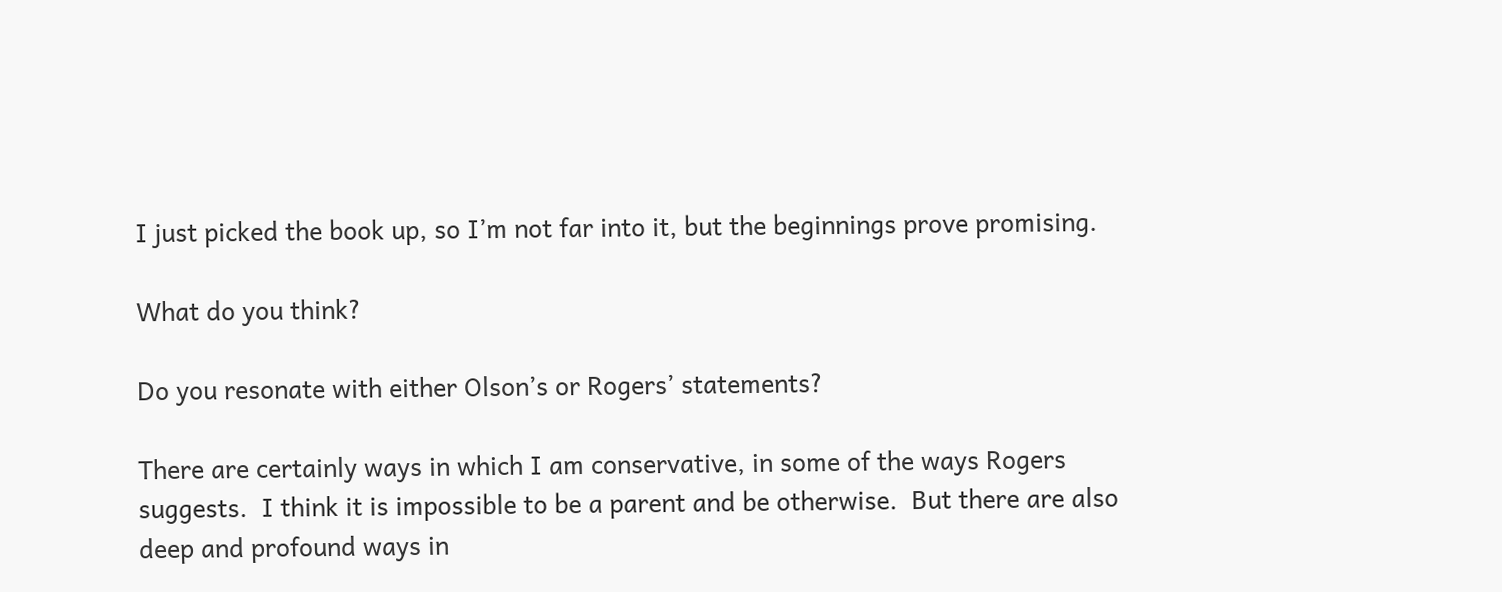I just picked the book up, so I’m not far into it, but the beginnings prove promising.

What do you think?

Do you resonate with either Olson’s or Rogers’ statements?

There are certainly ways in which I am conservative, in some of the ways Rogers suggests.  I think it is impossible to be a parent and be otherwise.  But there are also deep and profound ways in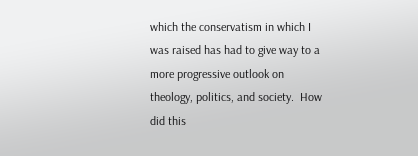which the conservatism in which I was raised has had to give way to a more progressive outlook on theology, politics, and society.  How did this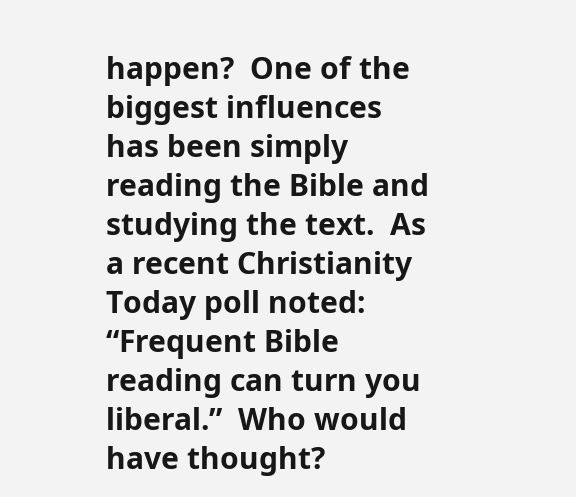happen?  One of the biggest influences has been simply reading the Bible and studying the text.  As a recent Christianity Today poll noted:  “Frequent Bible reading can turn you  liberal.”  Who would have thought?